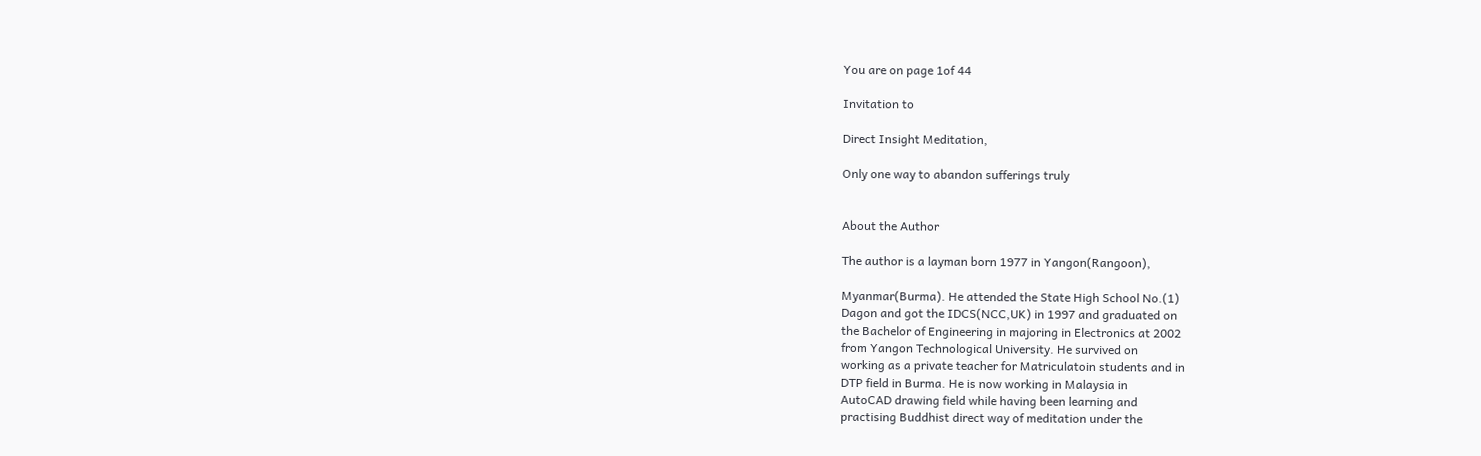You are on page 1of 44

Invitation to

Direct Insight Meditation,

Only one way to abandon sufferings truly


About the Author

The author is a layman born 1977 in Yangon(Rangoon),

Myanmar(Burma). He attended the State High School No.(1)
Dagon and got the IDCS(NCC,UK) in 1997 and graduated on
the Bachelor of Engineering in majoring in Electronics at 2002
from Yangon Technological University. He survived on
working as a private teacher for Matriculatoin students and in
DTP field in Burma. He is now working in Malaysia in
AutoCAD drawing field while having been learning and
practising Buddhist direct way of meditation under the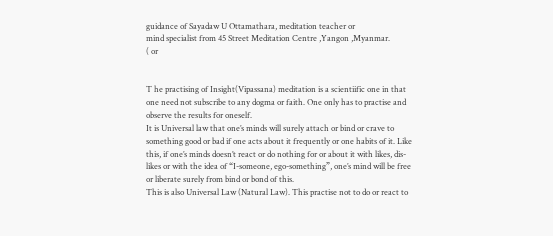guidance of Sayadaw U Ottamathara, meditation teacher or
mind specialist from 45 Street Meditation Centre ,Yangon ,Myanmar.
( or


T he practising of Insight(Vipassana) meditation is a scientiific one in that
one need not subscribe to any dogma or faith. One only has to practise and
observe the results for oneself.
It is Universal law that one’s minds will surely attach or bind or crave to
something good or bad if one acts about it frequently or one habits of it. Like
this, if one’s minds doesn’t react or do nothing for or about it with likes, dis-
likes or with the idea of “I-someone, ego-something”, one’s mind will be free
or liberate surely from bind or bond of this.
This is also Universal Law (Natural Law). This practise not to do or react to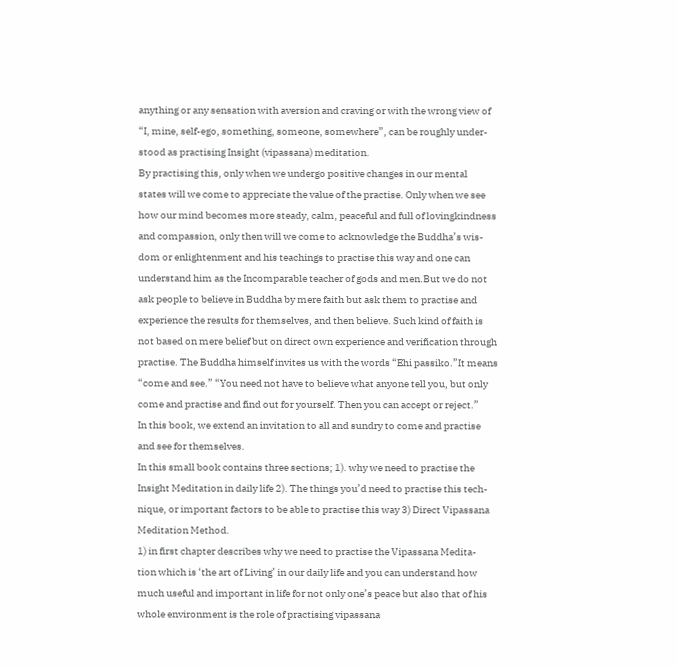anything or any sensation with aversion and craving or with the wrong view of
“I, mine, self-ego, something, someone, somewhere”, can be roughly under-
stood as practising Insight (vipassana) meditation.
By practising this, only when we undergo positive changes in our mental
states will we come to appreciate the value of the practise. Only when we see
how our mind becomes more steady, calm, peaceful and full of lovingkindness
and compassion, only then will we come to acknowledge the Buddha’s wis-
dom or enlightenment and his teachings to practise this way and one can
understand him as the Incomparable teacher of gods and men.But we do not
ask people to believe in Buddha by mere faith but ask them to practise and
experience the results for themselves, and then believe. Such kind of faith is
not based on mere belief but on direct own experience and verification through
practise. The Buddha himself invites us with the words “Ehi passiko.”It means
“come and see.” “You need not have to believe what anyone tell you, but only
come and practise and find out for yourself. Then you can accept or reject.”
In this book, we extend an invitation to all and sundry to come and practise
and see for themselves.
In this small book contains three sections; 1). why we need to practise the
Insight Meditation in daily life 2). The things you’d need to practise this tech-
nique, or important factors to be able to practise this way 3) Direct Vipassana
Meditation Method.
1) in first chapter describes why we need to practise the Vipassana Medita-
tion which is ‘the art of Living’ in our daily life and you can understand how
much useful and important in life for not only one’s peace but also that of his
whole environment is the role of practising vipassana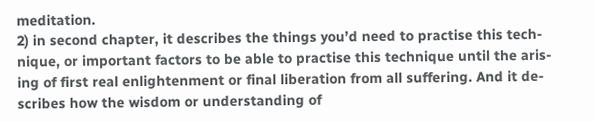meditation.
2) in second chapter, it describes the things you’d need to practise this tech-
nique, or important factors to be able to practise this technique until the aris-
ing of first real enlightenment or final liberation from all suffering. And it de-
scribes how the wisdom or understanding of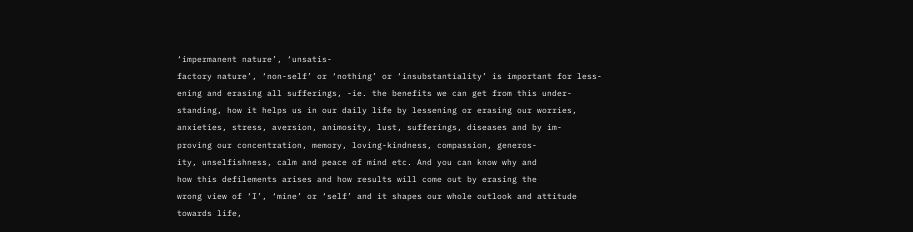‘impermanent nature’, ‘unsatis-
factory nature’, ‘non-self’ or ‘nothing’ or ‘insubstantiality’ is important for less-
ening and erasing all sufferings, -ie. the benefits we can get from this under-
standing, how it helps us in our daily life by lessening or erasing our worries,
anxieties, stress, aversion, animosity, lust, sufferings, diseases and by im-
proving our concentration, memory, loving-kindness, compassion, generos-
ity, unselfishness, calm and peace of mind etc. And you can know why and
how this defilements arises and how results will come out by erasing the
wrong view of ‘I’, ‘mine’ or ‘self’ and it shapes our whole outlook and attitude
towards life,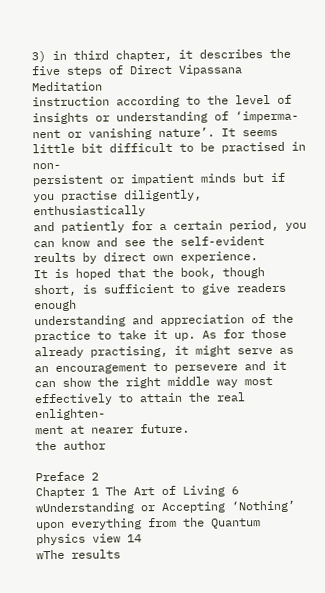3) in third chapter, it describes the five steps of Direct Vipassana Meditation
instruction according to the level of insights or understanding of ‘imperma-
nent or vanishing nature’. It seems little bit difficult to be practised in non-
persistent or impatient minds but if you practise diligently, enthusiastically
and patiently for a certain period, you can know and see the self-evident
reults by direct own experience.
It is hoped that the book, though short, is sufficient to give readers enough
understanding and appreciation of the practice to take it up. As for those
already practising, it might serve as an encouragement to persevere and it
can show the right middle way most effectively to attain the real enlighten-
ment at nearer future.
the author

Preface 2
Chapter 1 The Art of Living 6
wUnderstanding or Accepting ‘Nothing’
upon everything from the Quantum physics view 14
wThe results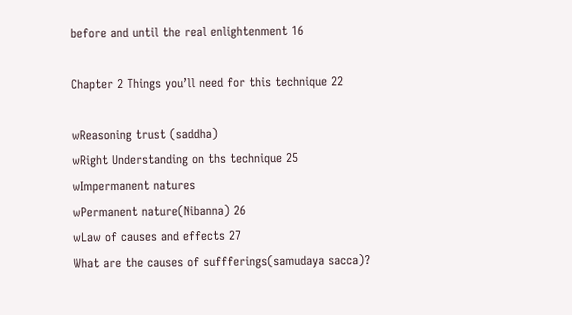before and until the real enlightenment 16

Chapter 2 Things you’ll need for this technique 22

wReasoning trust (saddha)
wRight Understanding on ths technique 25
wImpermanent natures
wPermanent nature(Nibanna) 26
wLaw of causes and effects 27
What are the causes of suffferings(samudaya sacca)?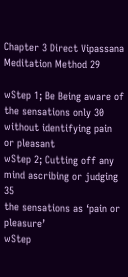Chapter 3 Direct Vipassana Meditation Method 29

wStep 1; Be Being aware of the sensations only 30
without identifying pain or pleasant
wStep 2; Cutting off any mind ascribing or judging 35
the sensations as ‘pain or pleasure’
wStep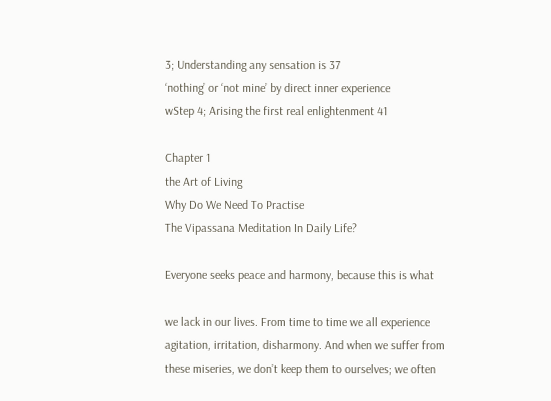3; Understanding any sensation is 37
‘nothing’ or ‘not mine’ by direct inner experience
wStep 4; Arising the first real enlightenment 41

Chapter 1
the Art of Living
Why Do We Need To Practise
The Vipassana Meditation In Daily Life?

Everyone seeks peace and harmony, because this is what

we lack in our lives. From time to time we all experience
agitation, irritation, disharmony. And when we suffer from
these miseries, we don’t keep them to ourselves; we often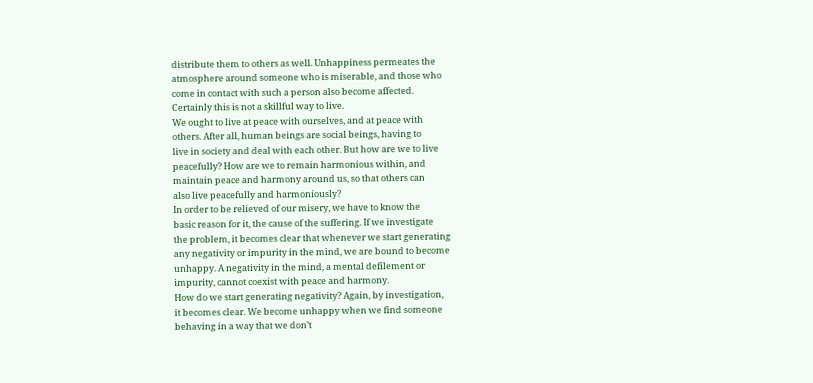distribute them to others as well. Unhappiness permeates the
atmosphere around someone who is miserable, and those who
come in contact with such a person also become affected.
Certainly this is not a skillful way to live.
We ought to live at peace with ourselves, and at peace with
others. After all, human beings are social beings, having to
live in society and deal with each other. But how are we to live
peacefully? How are we to remain harmonious within, and
maintain peace and harmony around us, so that others can
also live peacefully and harmoniously?
In order to be relieved of our misery, we have to know the
basic reason for it, the cause of the suffering. If we investigate
the problem, it becomes clear that whenever we start generating
any negativity or impurity in the mind, we are bound to become
unhappy. A negativity in the mind, a mental defilement or
impurity, cannot coexist with peace and harmony.
How do we start generating negativity? Again, by investigation,
it becomes clear. We become unhappy when we find someone
behaving in a way that we don’t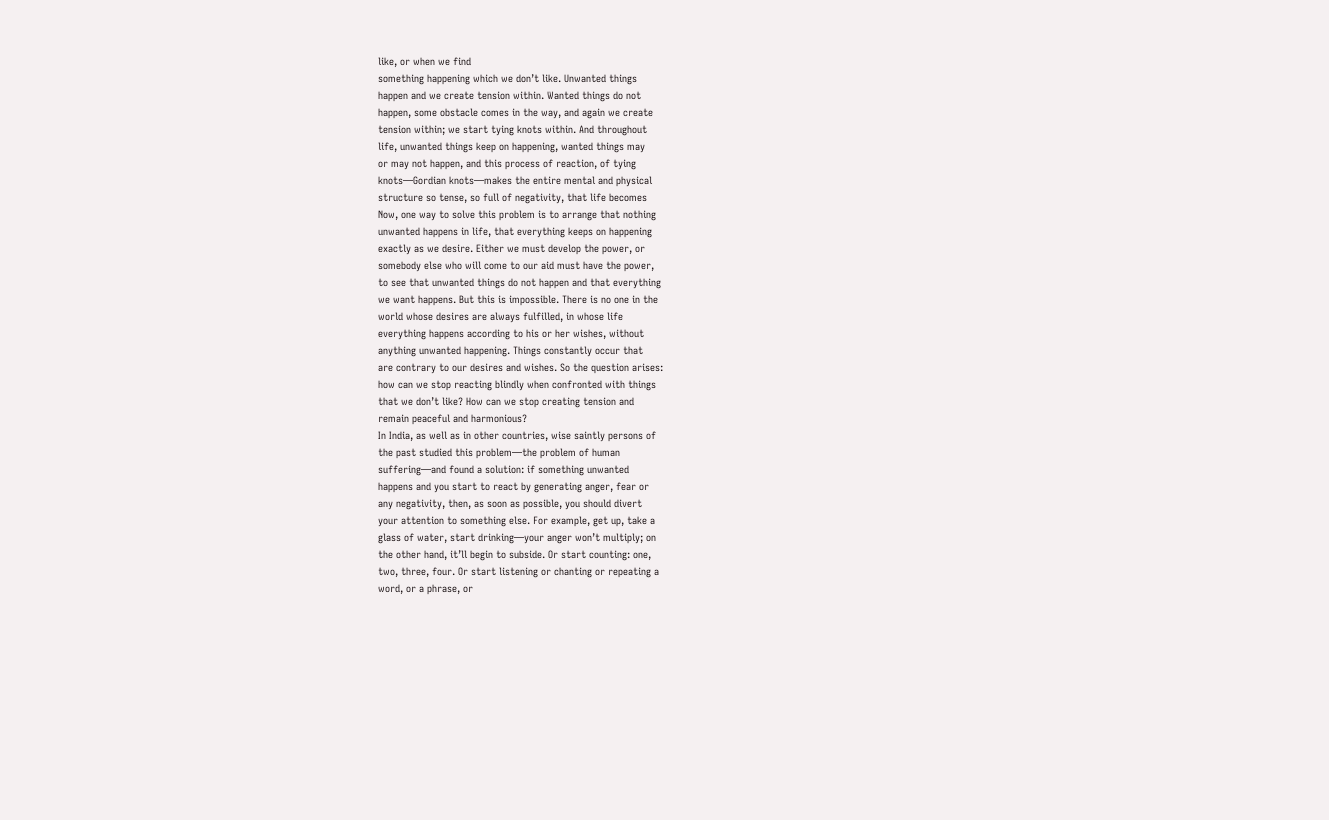like, or when we find
something happening which we don’t like. Unwanted things
happen and we create tension within. Wanted things do not
happen, some obstacle comes in the way, and again we create
tension within; we start tying knots within. And throughout
life, unwanted things keep on happening, wanted things may
or may not happen, and this process of reaction, of tying
knots—Gordian knots—makes the entire mental and physical
structure so tense, so full of negativity, that life becomes
Now, one way to solve this problem is to arrange that nothing
unwanted happens in life, that everything keeps on happening
exactly as we desire. Either we must develop the power, or
somebody else who will come to our aid must have the power,
to see that unwanted things do not happen and that everything
we want happens. But this is impossible. There is no one in the
world whose desires are always fulfilled, in whose life
everything happens according to his or her wishes, without
anything unwanted happening. Things constantly occur that
are contrary to our desires and wishes. So the question arises:
how can we stop reacting blindly when confronted with things
that we don’t like? How can we stop creating tension and
remain peaceful and harmonious?
In India, as well as in other countries, wise saintly persons of
the past studied this problem—the problem of human
suffering—and found a solution: if something unwanted
happens and you start to react by generating anger, fear or
any negativity, then, as soon as possible, you should divert
your attention to something else. For example, get up, take a
glass of water, start drinking—your anger won’t multiply; on
the other hand, it’ll begin to subside. Or start counting: one,
two, three, four. Or start listening or chanting or repeating a
word, or a phrase, or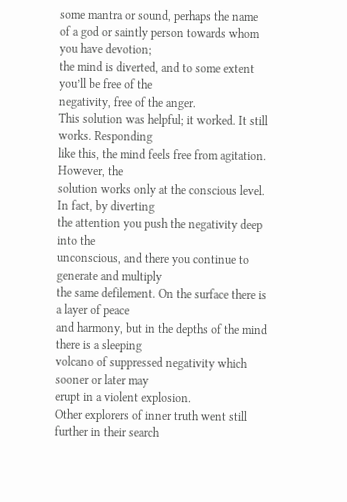some mantra or sound, perhaps the name
of a god or saintly person towards whom you have devotion;
the mind is diverted, and to some extent you’ll be free of the
negativity, free of the anger.
This solution was helpful; it worked. It still works. Responding
like this, the mind feels free from agitation. However, the
solution works only at the conscious level. In fact, by diverting
the attention you push the negativity deep into the
unconscious, and there you continue to generate and multiply
the same defilement. On the surface there is a layer of peace
and harmony, but in the depths of the mind there is a sleeping
volcano of suppressed negativity which sooner or later may
erupt in a violent explosion.
Other explorers of inner truth went still further in their search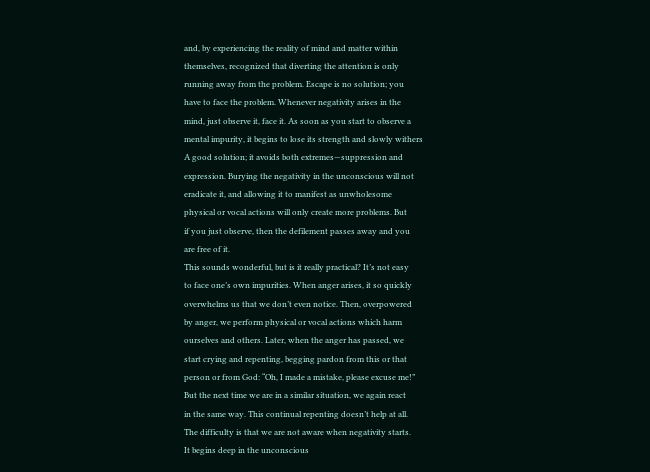and, by experiencing the reality of mind and matter within
themselves, recognized that diverting the attention is only
running away from the problem. Escape is no solution; you
have to face the problem. Whenever negativity arises in the
mind, just observe it, face it. As soon as you start to observe a
mental impurity, it begins to lose its strength and slowly withers
A good solution; it avoids both extremes—suppression and
expression. Burying the negativity in the unconscious will not
eradicate it, and allowing it to manifest as unwholesome
physical or vocal actions will only create more problems. But
if you just observe, then the defilement passes away and you
are free of it.
This sounds wonderful, but is it really practical? It’s not easy
to face one’s own impurities. When anger arises, it so quickly
overwhelms us that we don’t even notice. Then, overpowered
by anger, we perform physical or vocal actions which harm
ourselves and others. Later, when the anger has passed, we
start crying and repenting, begging pardon from this or that
person or from God: “Oh, I made a mistake, please excuse me!”
But the next time we are in a similar situation, we again react
in the same way. This continual repenting doesn’t help at all.
The difficulty is that we are not aware when negativity starts.
It begins deep in the unconscious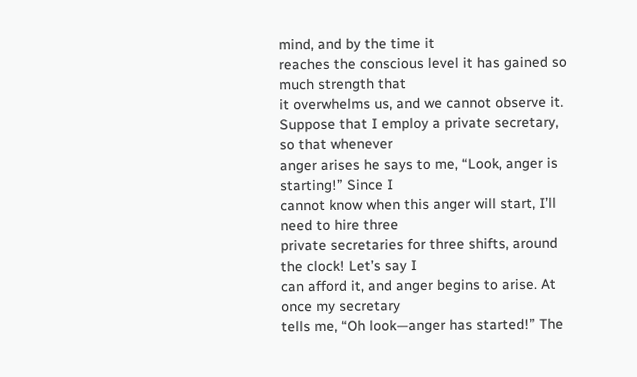mind, and by the time it
reaches the conscious level it has gained so much strength that
it overwhelms us, and we cannot observe it.
Suppose that I employ a private secretary, so that whenever
anger arises he says to me, “Look, anger is starting!” Since I
cannot know when this anger will start, I’ll need to hire three
private secretaries for three shifts, around the clock! Let’s say I
can afford it, and anger begins to arise. At once my secretary
tells me, “Oh look—anger has started!” The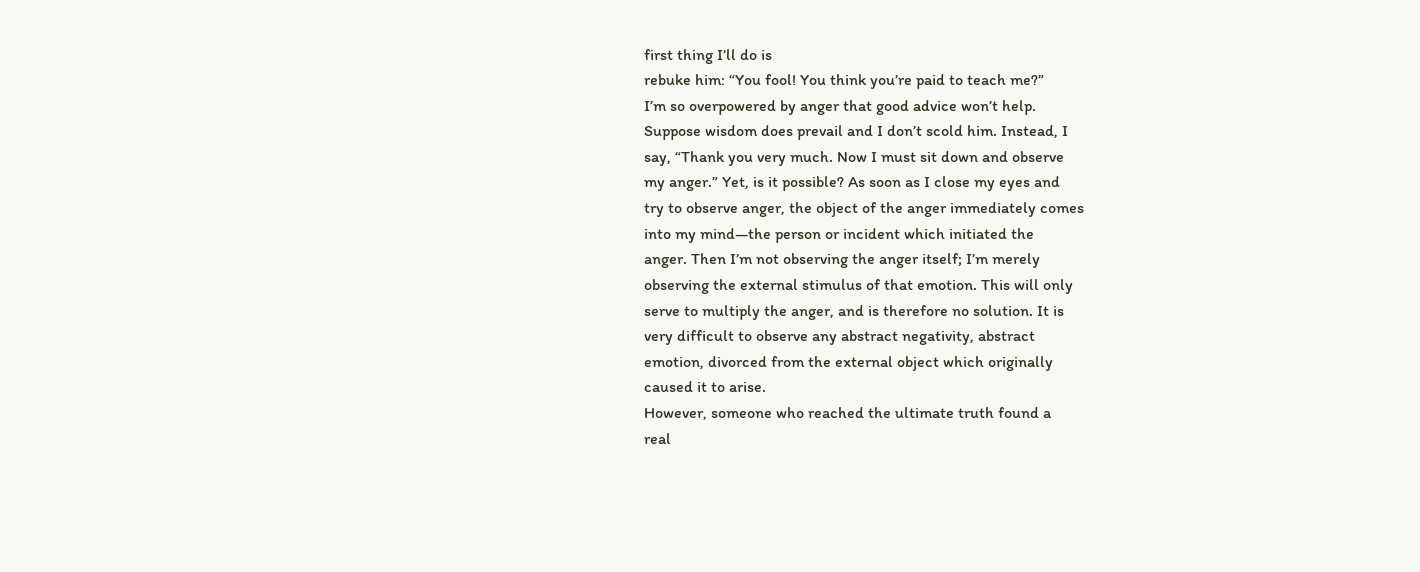first thing I’ll do is
rebuke him: “You fool! You think you’re paid to teach me?”
I’m so overpowered by anger that good advice won’t help.
Suppose wisdom does prevail and I don’t scold him. Instead, I
say, “Thank you very much. Now I must sit down and observe
my anger.” Yet, is it possible? As soon as I close my eyes and
try to observe anger, the object of the anger immediately comes
into my mind—the person or incident which initiated the
anger. Then I’m not observing the anger itself; I’m merely
observing the external stimulus of that emotion. This will only
serve to multiply the anger, and is therefore no solution. It is
very difficult to observe any abstract negativity, abstract
emotion, divorced from the external object which originally
caused it to arise.
However, someone who reached the ultimate truth found a
real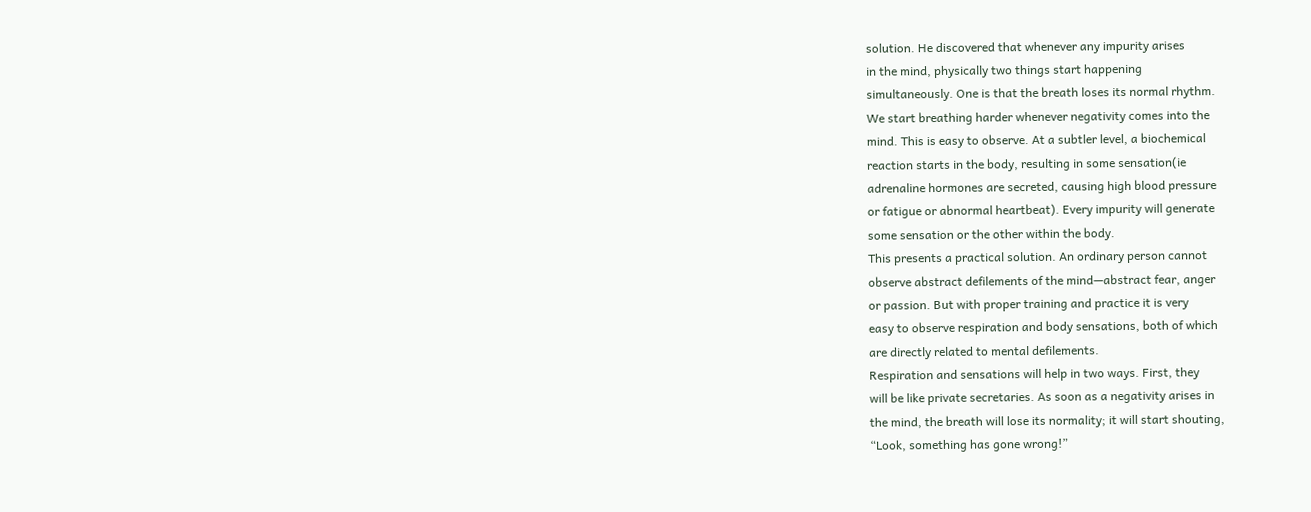solution. He discovered that whenever any impurity arises
in the mind, physically two things start happening
simultaneously. One is that the breath loses its normal rhythm.
We start breathing harder whenever negativity comes into the
mind. This is easy to observe. At a subtler level, a biochemical
reaction starts in the body, resulting in some sensation(ie
adrenaline hormones are secreted, causing high blood pressure
or fatigue or abnormal heartbeat). Every impurity will generate
some sensation or the other within the body.
This presents a practical solution. An ordinary person cannot
observe abstract defilements of the mind—abstract fear, anger
or passion. But with proper training and practice it is very
easy to observe respiration and body sensations, both of which
are directly related to mental defilements.
Respiration and sensations will help in two ways. First, they
will be like private secretaries. As soon as a negativity arises in
the mind, the breath will lose its normality; it will start shouting,
“Look, something has gone wrong!”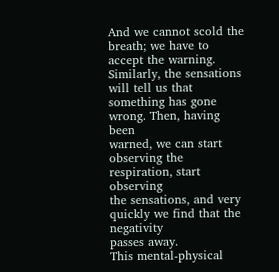And we cannot scold the
breath; we have to accept the warning. Similarly, the sensations
will tell us that something has gone wrong. Then, having been
warned, we can start observing the respiration, start observing
the sensations, and very quickly we find that the negativity
passes away.
This mental-physical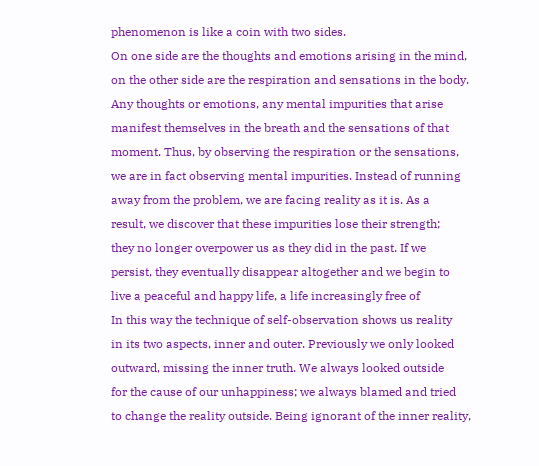phenomenon is like a coin with two sides.
On one side are the thoughts and emotions arising in the mind,
on the other side are the respiration and sensations in the body.
Any thoughts or emotions, any mental impurities that arise
manifest themselves in the breath and the sensations of that
moment. Thus, by observing the respiration or the sensations,
we are in fact observing mental impurities. Instead of running
away from the problem, we are facing reality as it is. As a
result, we discover that these impurities lose their strength;
they no longer overpower us as they did in the past. If we
persist, they eventually disappear altogether and we begin to
live a peaceful and happy life, a life increasingly free of
In this way the technique of self-observation shows us reality
in its two aspects, inner and outer. Previously we only looked
outward, missing the inner truth. We always looked outside
for the cause of our unhappiness; we always blamed and tried
to change the reality outside. Being ignorant of the inner reality,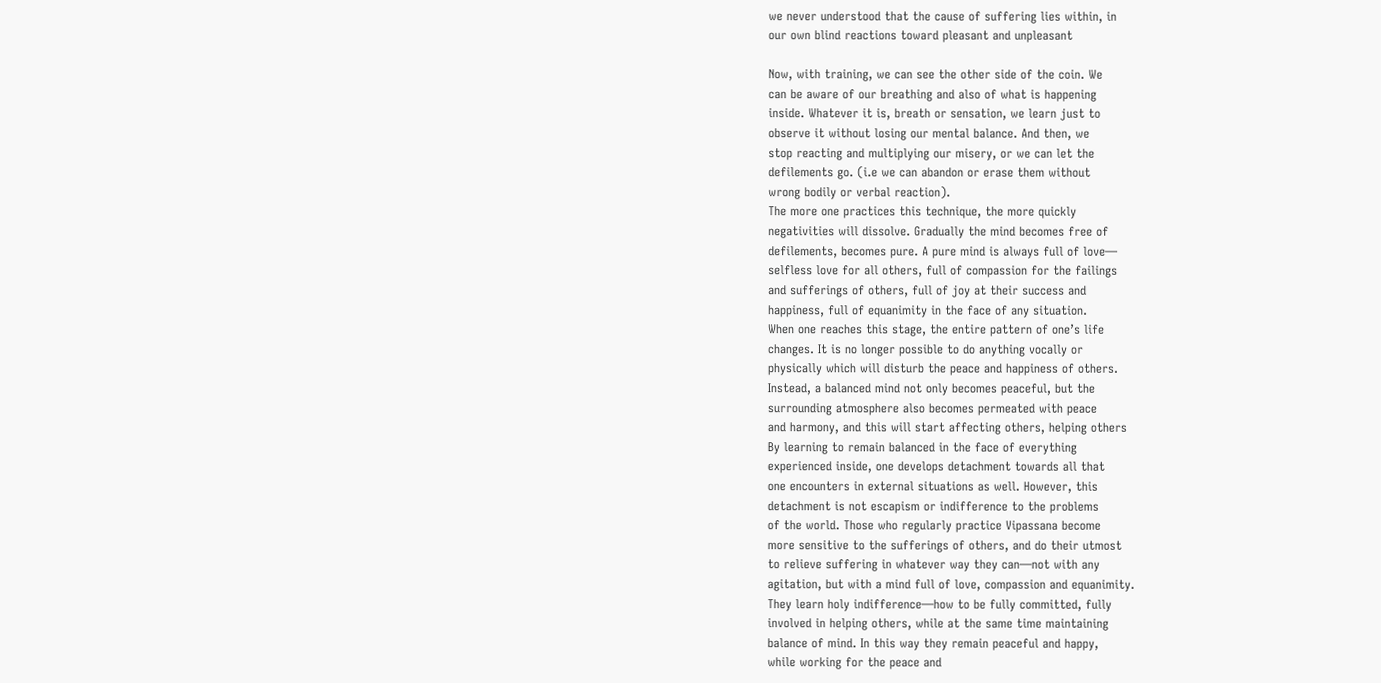we never understood that the cause of suffering lies within, in
our own blind reactions toward pleasant and unpleasant

Now, with training, we can see the other side of the coin. We
can be aware of our breathing and also of what is happening
inside. Whatever it is, breath or sensation, we learn just to
observe it without losing our mental balance. And then, we
stop reacting and multiplying our misery, or we can let the
defilements go. (i.e we can abandon or erase them without
wrong bodily or verbal reaction).
The more one practices this technique, the more quickly
negativities will dissolve. Gradually the mind becomes free of
defilements, becomes pure. A pure mind is always full of love—
selfless love for all others, full of compassion for the failings
and sufferings of others, full of joy at their success and
happiness, full of equanimity in the face of any situation.
When one reaches this stage, the entire pattern of one’s life
changes. It is no longer possible to do anything vocally or
physically which will disturb the peace and happiness of others.
Instead, a balanced mind not only becomes peaceful, but the
surrounding atmosphere also becomes permeated with peace
and harmony, and this will start affecting others, helping others
By learning to remain balanced in the face of everything
experienced inside, one develops detachment towards all that
one encounters in external situations as well. However, this
detachment is not escapism or indifference to the problems
of the world. Those who regularly practice Vipassana become
more sensitive to the sufferings of others, and do their utmost
to relieve suffering in whatever way they can—not with any
agitation, but with a mind full of love, compassion and equanimity.
They learn holy indifference—how to be fully committed, fully
involved in helping others, while at the same time maintaining
balance of mind. In this way they remain peaceful and happy,
while working for the peace and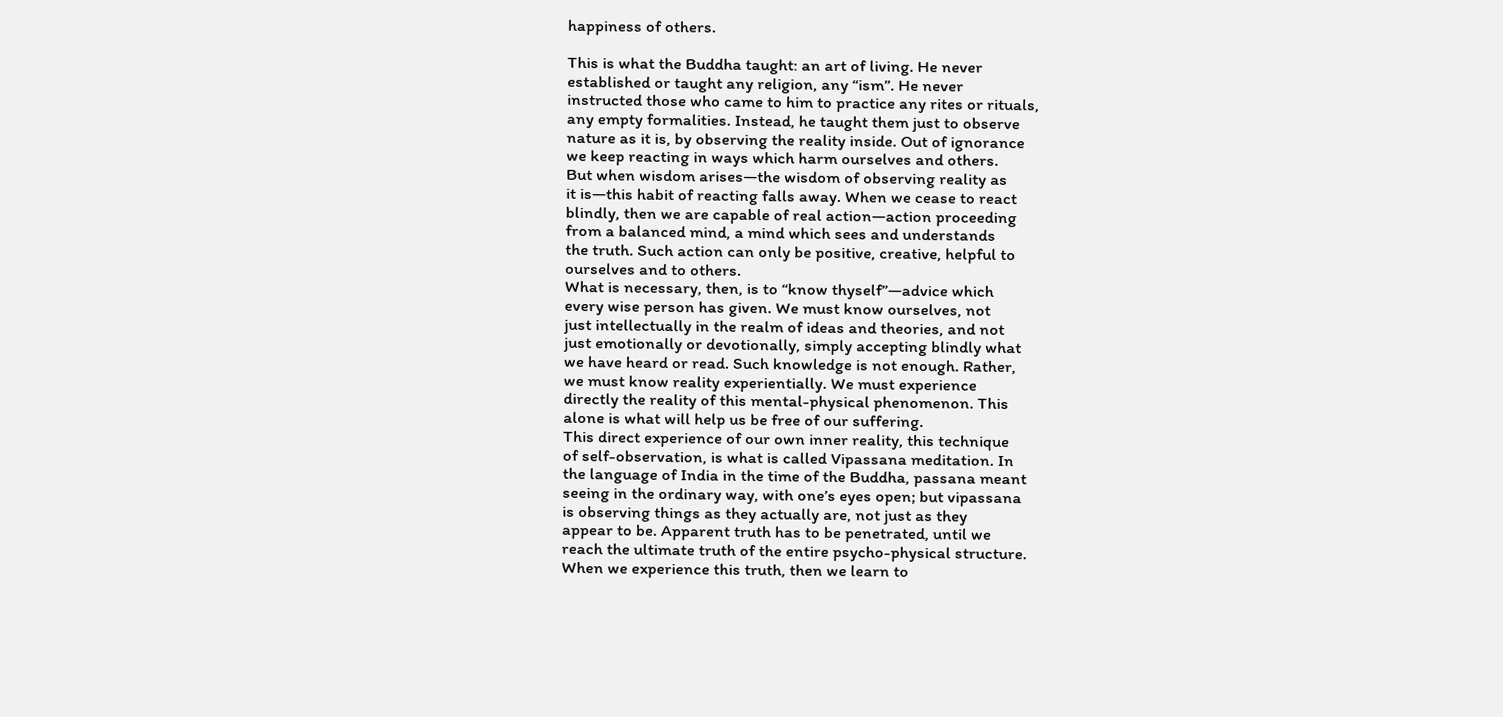happiness of others.

This is what the Buddha taught: an art of living. He never
established or taught any religion, any “ism”. He never
instructed those who came to him to practice any rites or rituals,
any empty formalities. Instead, he taught them just to observe
nature as it is, by observing the reality inside. Out of ignorance
we keep reacting in ways which harm ourselves and others.
But when wisdom arises—the wisdom of observing reality as
it is—this habit of reacting falls away. When we cease to react
blindly, then we are capable of real action—action proceeding
from a balanced mind, a mind which sees and understands
the truth. Such action can only be positive, creative, helpful to
ourselves and to others.
What is necessary, then, is to “know thyself”—advice which
every wise person has given. We must know ourselves, not
just intellectually in the realm of ideas and theories, and not
just emotionally or devotionally, simply accepting blindly what
we have heard or read. Such knowledge is not enough. Rather,
we must know reality experientially. We must experience
directly the reality of this mental-physical phenomenon. This
alone is what will help us be free of our suffering.
This direct experience of our own inner reality, this technique
of self-observation, is what is called Vipassana meditation. In
the language of India in the time of the Buddha, passana meant
seeing in the ordinary way, with one’s eyes open; but vipassana
is observing things as they actually are, not just as they
appear to be. Apparent truth has to be penetrated, until we
reach the ultimate truth of the entire psycho-physical structure.
When we experience this truth, then we learn to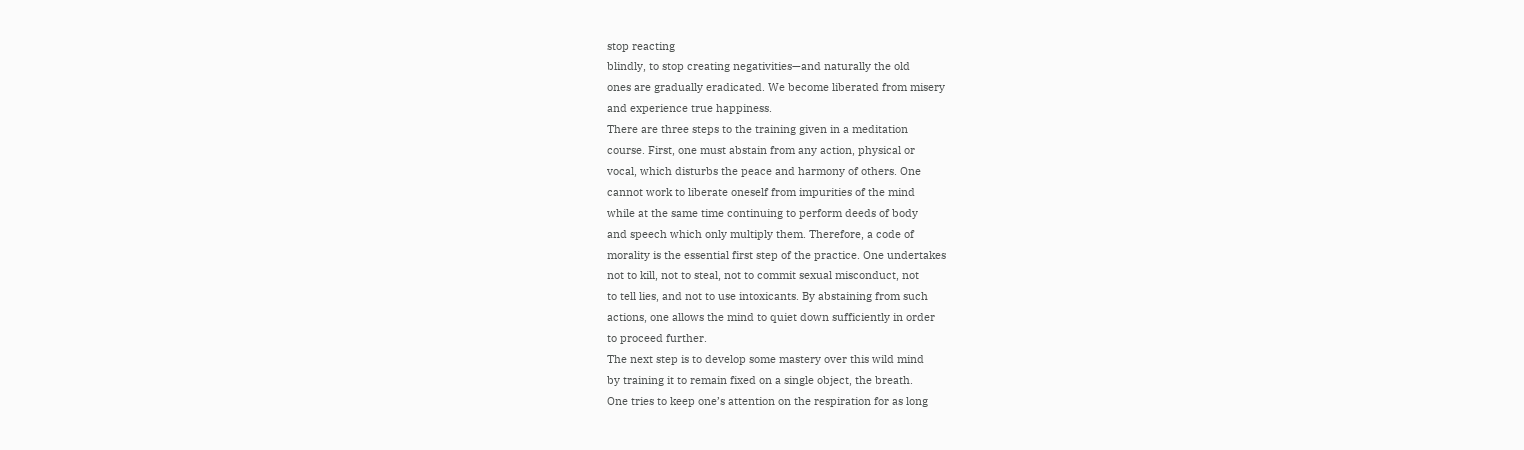stop reacting
blindly, to stop creating negativities—and naturally the old
ones are gradually eradicated. We become liberated from misery
and experience true happiness.
There are three steps to the training given in a meditation
course. First, one must abstain from any action, physical or
vocal, which disturbs the peace and harmony of others. One
cannot work to liberate oneself from impurities of the mind
while at the same time continuing to perform deeds of body
and speech which only multiply them. Therefore, a code of
morality is the essential first step of the practice. One undertakes
not to kill, not to steal, not to commit sexual misconduct, not
to tell lies, and not to use intoxicants. By abstaining from such
actions, one allows the mind to quiet down sufficiently in order
to proceed further.
The next step is to develop some mastery over this wild mind
by training it to remain fixed on a single object, the breath.
One tries to keep one’s attention on the respiration for as long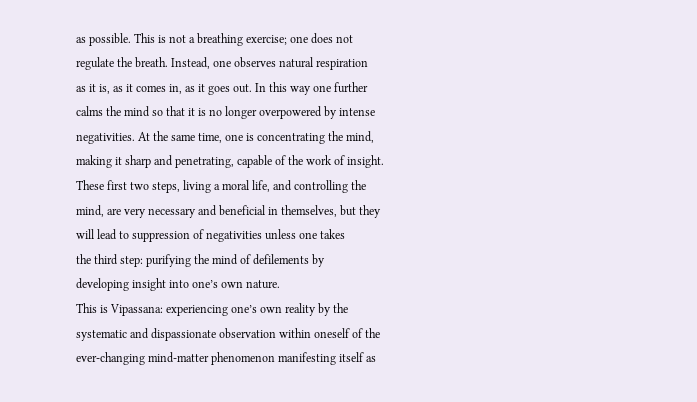as possible. This is not a breathing exercise; one does not
regulate the breath. Instead, one observes natural respiration
as it is, as it comes in, as it goes out. In this way one further
calms the mind so that it is no longer overpowered by intense
negativities. At the same time, one is concentrating the mind,
making it sharp and penetrating, capable of the work of insight.
These first two steps, living a moral life, and controlling the
mind, are very necessary and beneficial in themselves, but they
will lead to suppression of negativities unless one takes
the third step: purifying the mind of defilements by
developing insight into one’s own nature.
This is Vipassana: experiencing one’s own reality by the
systematic and dispassionate observation within oneself of the
ever-changing mind-matter phenomenon manifesting itself as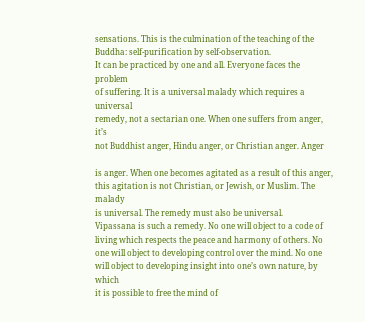sensations. This is the culmination of the teaching of the
Buddha: self-purification by self-observation.
It can be practiced by one and all. Everyone faces the problem
of suffering. It is a universal malady which requires a universal
remedy, not a sectarian one. When one suffers from anger, it’s
not Buddhist anger, Hindu anger, or Christian anger. Anger

is anger. When one becomes agitated as a result of this anger,
this agitation is not Christian, or Jewish, or Muslim. The malady
is universal. The remedy must also be universal.
Vipassana is such a remedy. No one will object to a code of
living which respects the peace and harmony of others. No
one will object to developing control over the mind. No one
will object to developing insight into one’s own nature, by which
it is possible to free the mind of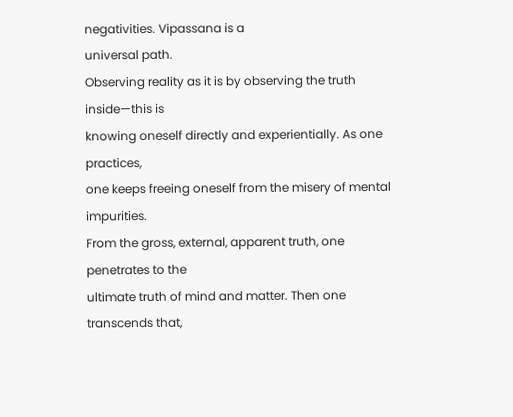negativities. Vipassana is a
universal path.
Observing reality as it is by observing the truth inside—this is
knowing oneself directly and experientially. As one practices,
one keeps freeing oneself from the misery of mental impurities.
From the gross, external, apparent truth, one penetrates to the
ultimate truth of mind and matter. Then one transcends that,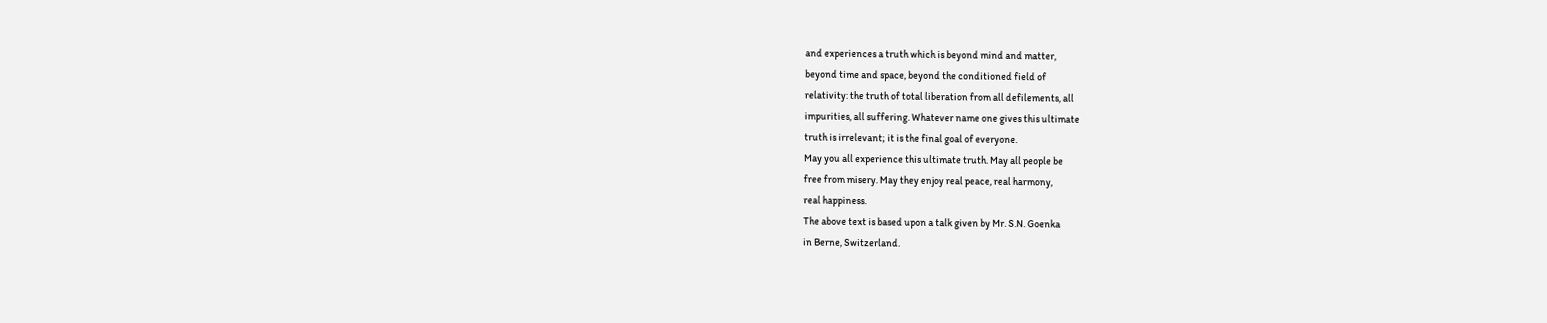and experiences a truth which is beyond mind and matter,
beyond time and space, beyond the conditioned field of
relativity: the truth of total liberation from all defilements, all
impurities, all suffering. Whatever name one gives this ultimate
truth is irrelevant; it is the final goal of everyone.
May you all experience this ultimate truth. May all people be
free from misery. May they enjoy real peace, real harmony,
real happiness.
The above text is based upon a talk given by Mr. S.N. Goenka
in Berne, Switzerland.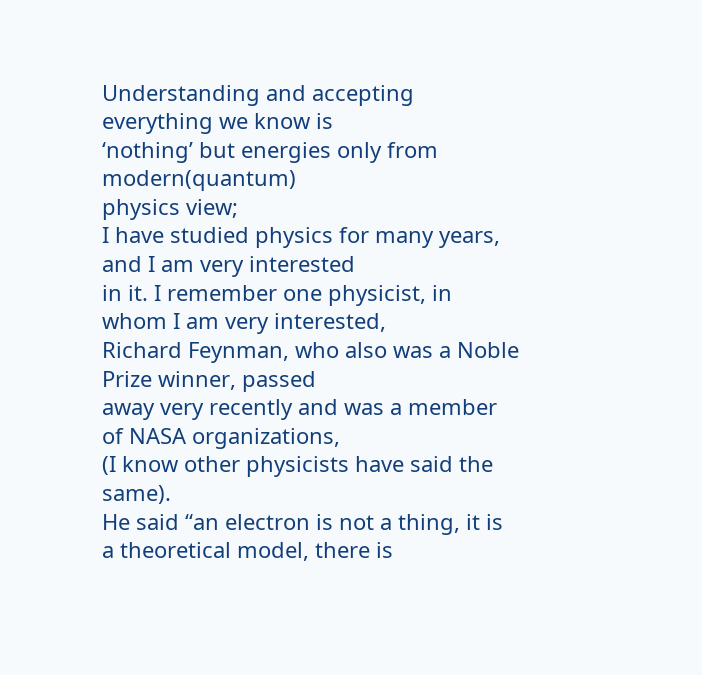Understanding and accepting everything we know is
‘nothing’ but energies only from modern(quantum)
physics view;
I have studied physics for many years, and I am very interested
in it. I remember one physicist, in whom I am very interested,
Richard Feynman, who also was a Noble Prize winner, passed
away very recently and was a member of NASA organizations,
(I know other physicists have said the same).
He said “an electron is not a thing, it is a theoretical model, there is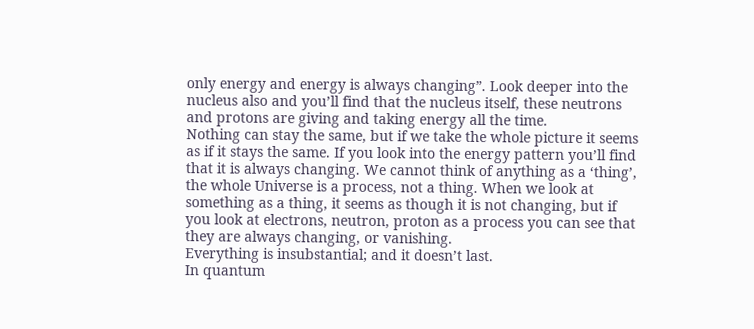only energy and energy is always changing”. Look deeper into the
nucleus also and you’ll find that the nucleus itself, these neutrons
and protons are giving and taking energy all the time.
Nothing can stay the same, but if we take the whole picture it seems
as if it stays the same. If you look into the energy pattern you’ll find
that it is always changing. We cannot think of anything as a ‘thing’,
the whole Universe is a process, not a thing. When we look at
something as a thing, it seems as though it is not changing, but if
you look at electrons, neutron, proton as a process you can see that
they are always changing, or vanishing.
Everything is insubstantial; and it doesn’t last.
In quantum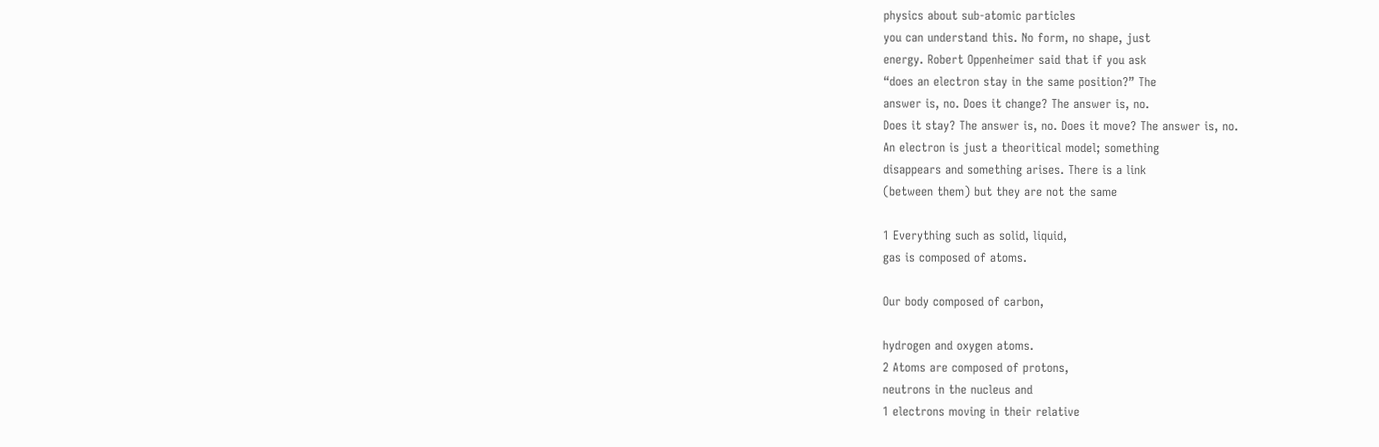physics about sub-atomic particles
you can understand this. No form, no shape, just
energy. Robert Oppenheimer said that if you ask
“does an electron stay in the same position?” The
answer is, no. Does it change? The answer is, no.
Does it stay? The answer is, no. Does it move? The answer is, no.
An electron is just a theoritical model; something
disappears and something arises. There is a link
(between them) but they are not the same

1 Everything such as solid, liquid,
gas is composed of atoms.

Our body composed of carbon,

hydrogen and oxygen atoms.
2 Atoms are composed of protons,
neutrons in the nucleus and
1 electrons moving in their relative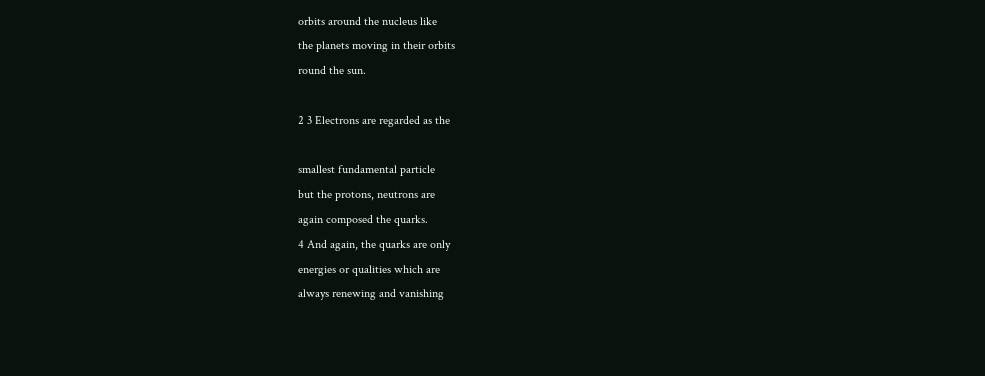orbits around the nucleus like
the planets moving in their orbits
round the sun.

2 3 Electrons are regarded as the

smallest fundamental particle
but the protons, neutrons are
again composed the quarks.
4 And again, the quarks are only
energies or qualities which are
always renewing and vanishing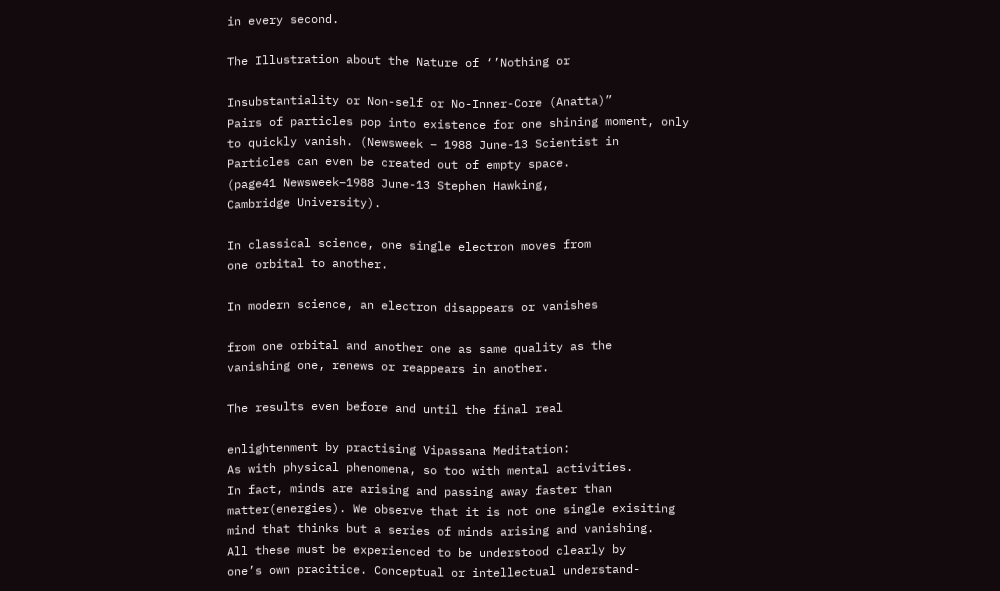in every second.

The Illustration about the Nature of ‘’Nothing or

Insubstantiality or Non-self or No-Inner-Core (Anatta)”
Pairs of particles pop into existence for one shining moment, only
to quickly vanish. (Newsweek – 1988 June-13 Scientist in
Particles can even be created out of empty space.
(page41 Newsweek–1988 June-13 Stephen Hawking,
Cambridge University).

In classical science, one single electron moves from
one orbital to another.

In modern science, an electron disappears or vanishes

from one orbital and another one as same quality as the
vanishing one, renews or reappears in another.

The results even before and until the final real

enlightenment by practising Vipassana Meditation:
As with physical phenomena, so too with mental activities.
In fact, minds are arising and passing away faster than
matter(energies). We observe that it is not one single exisiting
mind that thinks but a series of minds arising and vanishing.
All these must be experienced to be understood clearly by
one’s own pracitice. Conceptual or intellectual understand-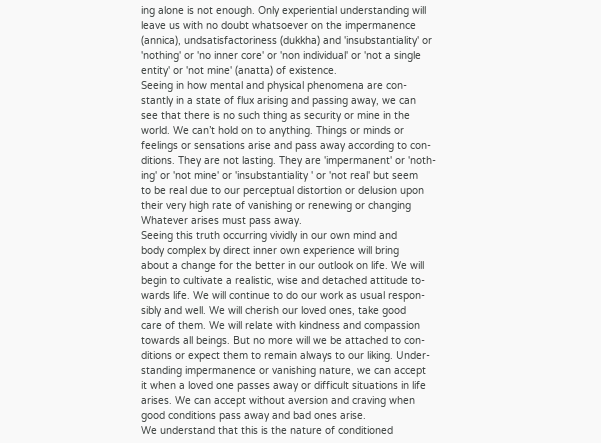ing alone is not enough. Only experiential understanding will
leave us with no doubt whatsoever on the impermanence
(annica), undsatisfactoriness (dukkha) and 'insubstantiality' or
'nothing' or 'no inner core' or 'non individual' or 'not a single
entity' or 'not mine' (anatta) of existence.
Seeing in how mental and physical phenomena are con-
stantly in a state of flux arising and passing away, we can
see that there is no such thing as security or mine in the
world. We can’t hold on to anything. Things or minds or
feelings or sensations arise and pass away according to con-
ditions. They are not lasting. They are 'impermanent' or 'noth-
ing' or 'not mine' or 'insubstantiality ' or 'not real' but seem
to be real due to our perceptual distortion or delusion upon
their very high rate of vanishing or renewing or changing
Whatever arises must pass away.
Seeing this truth occurring vividly in our own mind and
body complex by direct inner own experience will bring
about a change for the better in our outlook on life. We will
begin to cultivate a realistic, wise and detached attitude to-
wards life. We will continue to do our work as usual respon-
sibly and well. We will cherish our loved ones, take good
care of them. We will relate with kindness and compassion
towards all beings. But no more will we be attached to con-
ditions or expect them to remain always to our liking. Under-
standing impermanence or vanishing nature, we can accept
it when a loved one passes away or difficult situations in life
arises. We can accept without aversion and craving when
good conditions pass away and bad ones arise.
We understand that this is the nature of conditioned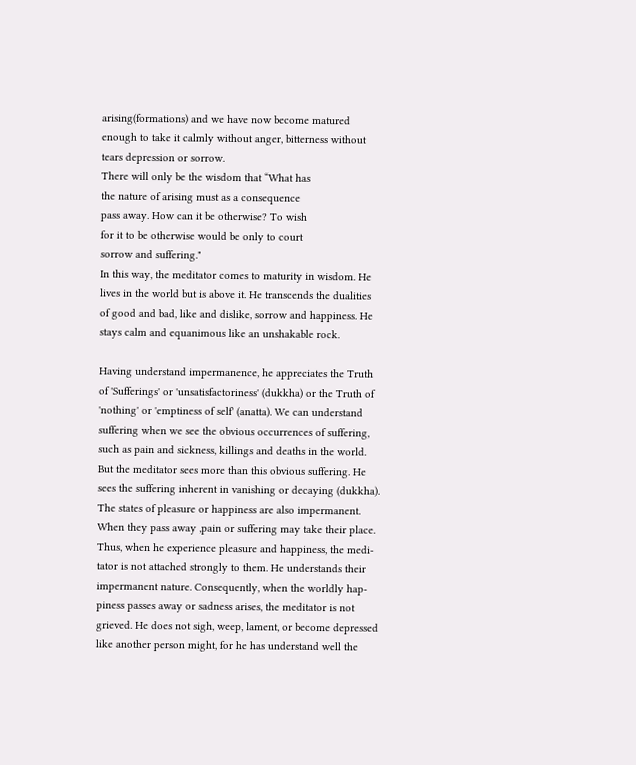arising(formations) and we have now become matured
enough to take it calmly without anger, bitterness without
tears depression or sorrow.
There will only be the wisdom that “What has
the nature of arising must as a consequence
pass away. How can it be otherwise? To wish
for it to be otherwise would be only to court
sorrow and suffering."
In this way, the meditator comes to maturity in wisdom. He
lives in the world but is above it. He transcends the dualities
of good and bad, like and dislike, sorrow and happiness. He
stays calm and equanimous like an unshakable rock.

Having understand impermanence, he appreciates the Truth
of 'Sufferings' or 'unsatisfactoriness' (dukkha) or the Truth of
'nothing' or 'emptiness of self' (anatta). We can understand
suffering when we see the obvious occurrences of suffering,
such as pain and sickness, killings and deaths in the world.
But the meditator sees more than this obvious suffering. He
sees the suffering inherent in vanishing or decaying (dukkha).
The states of pleasure or happiness are also impermanent.
When they pass away ,pain or suffering may take their place.
Thus, when he experience pleasure and happiness, the medi-
tator is not attached strongly to them. He understands their
impermanent nature. Consequently, when the worldly hap-
piness passes away or sadness arises, the meditator is not
grieved. He does not sigh, weep, lament, or become depressed
like another person might, for he has understand well the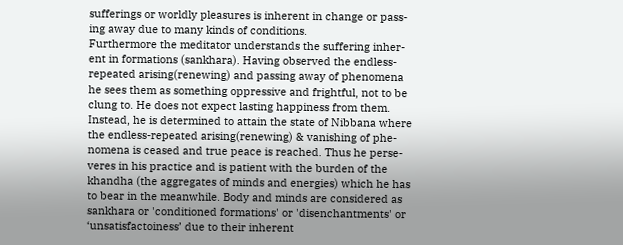sufferings or worldly pleasures is inherent in change or pass-
ing away due to many kinds of conditions.
Furthermore the meditator understands the suffering inher-
ent in formations (sankhara). Having observed the endless-
repeated arising(renewing) and passing away of phenomena
he sees them as something oppressive and frightful, not to be
clung to. He does not expect lasting happiness from them.
Instead, he is determined to attain the state of Nibbana where
the endless-repeated arising(renewing) & vanishing of phe-
nomena is ceased and true peace is reached. Thus he perse-
veres in his practice and is patient with the burden of the
khandha (the aggregates of minds and energies) which he has
to bear in the meanwhile. Body and minds are considered as
sankhara or 'conditioned formations' or 'disenchantments' or
‘unsatisfactoiness’ due to their inherent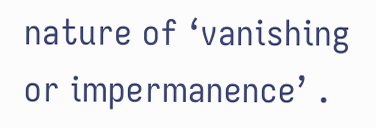nature of ‘vanishing
or impermanence’ .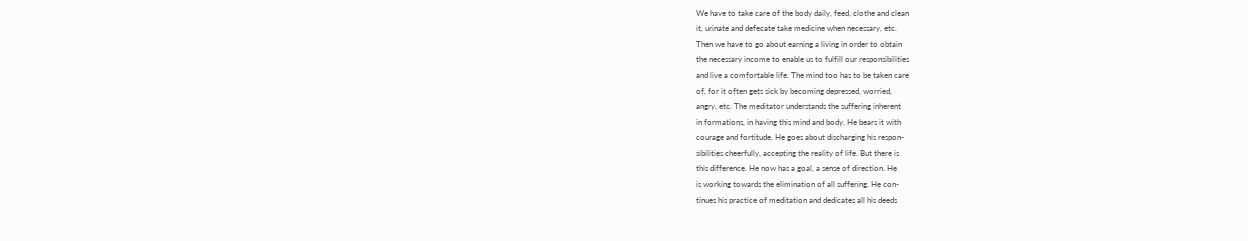We have to take care of the body daily, feed, clothe and clean
it, urinate and defecate take medicine when necessary, etc.
Then we have to go about earning a living in order to obtain
the necessary income to enable us to fulfill our responsibilities
and live a comfortable life. The mind too has to be taken care
of, for it often gets sick by becoming depressed, worried,
angry, etc. The meditator understands the suffering inherent
in formations, in having this mind and body. He bears it with
courage and fortitude. He goes about discharging his respon-
sibilities cheerfully, accepting the reality of life. But there is
this difference. He now has a goal, a sense of direction. He
is working towards the elimination of all suffering. He con-
tinues his practice of meditation and dedicates all his deeds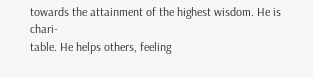towards the attainment of the highest wisdom. He is chari-
table. He helps others, feeling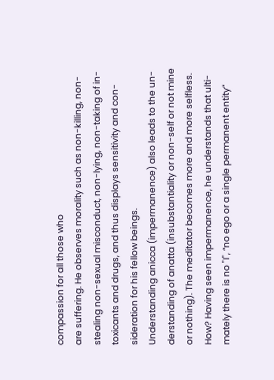compassion for all those who
are suffering. He observes morality such as non-killing, non-
stealing non-sexual misconduct, non-lying, non-taking of in-
toxicants and drugs, and thus displays sensitivity and con-
sideration for his fellow beings.
Understanding anicca (impermanence) also leads to the un-
derstanding of anatta (insubstantiality or non-self or not mine
or nothing). The meditator becomes more and more selfless.
How? Having seen impermanence, he understands that ulti-
mately there is no "I", “no ego or a single permanent entity”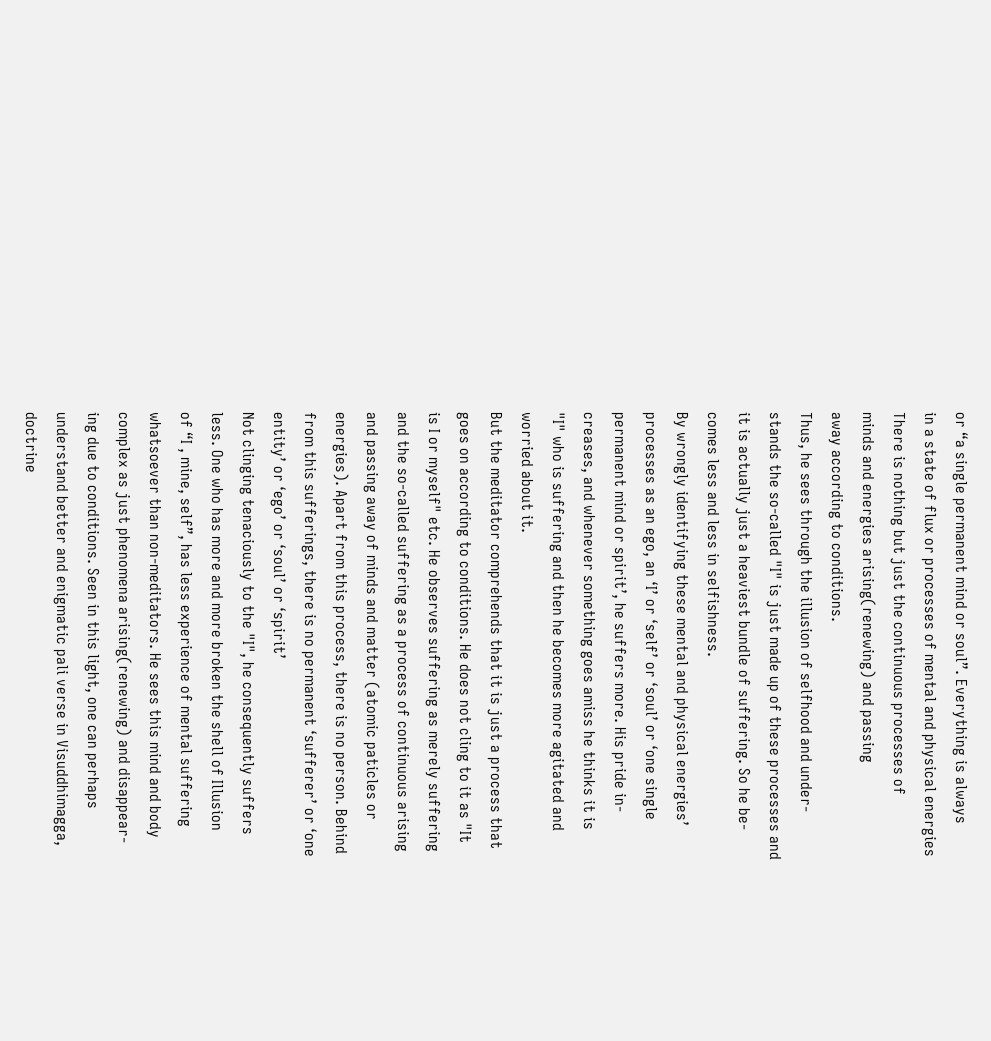or “a single permanent mind or soul”. Everything is always
in a state of flux or processes of mental and physical energies
There is nothing but just the continuous processes of
minds and energies arising(renewing) and passing
away according to conditions.
Thus, he sees through the illusion of selfhood and under-
stands the so-called "I" is just made up of these processes and
it is actually just a heaviest bundle of suffering. So he be-
comes less and less in selfishness.
By wrongly identifying these mental and physical energies’
processes as an ego, an ‘I’ or ‘self’ or ‘soul’ or ‘one single
permanent mind or spirit’, he suffers more. His pride in-
creases, and whenever something goes amiss he thinks it is
"I" who is suffering and then he becomes more agitated and
worried about it.
But the meditator comprehends that it is just a process that
goes on according to conditions. He does not cling to it as "It
is I or myself" etc. He observes suffering as merely suffering
and the so-called suffering as a process of continuous arising
and passing away of minds and matter (atomic paticles or
energies). Apart from this process, there is no person. Behind
from this sufferings, there is no permanent ‘sufferer’ or ‘one
entity’ or ‘ego’ or ‘soul’ or ‘spirit’
Not clinging tenaciously to the "I", he consequently suffers
less. One who has more and more broken the shell of Illusion
of “I , mine, self”, has less experience of mental suffering
whatsoever than non-meditators. He sees this mind and body
complex as just phenomena arising(renewing) and disappear-
ing due to conditions. Seen in this light, one can perhaps
understand better and enigmatic pali verse in Visuddhimagga,
doctrine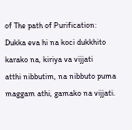of The path of Purification:
Dukka eva hi na koci dukkhito
karako na, kiriya va vijjati
atthi nibbutim, na nibbuto puma
maggam athi, gamako na vijjati.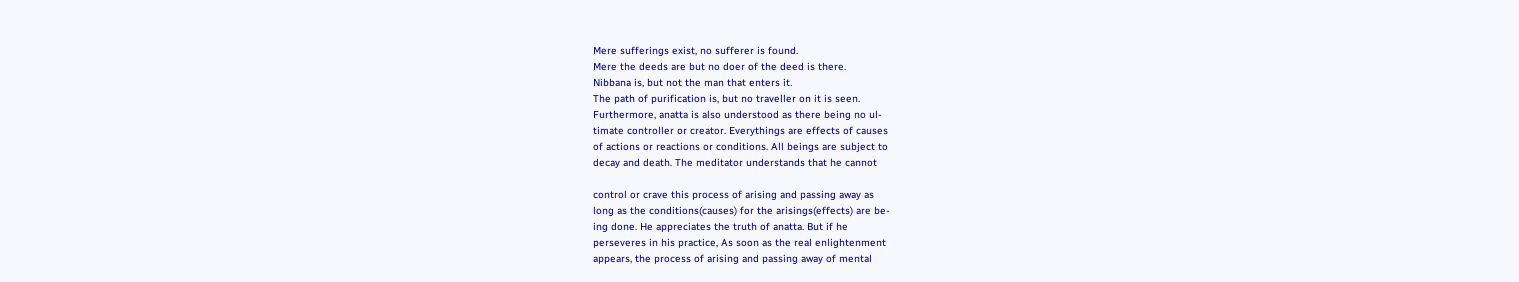Mere sufferings exist, no sufferer is found.
Mere the deeds are but no doer of the deed is there.
Nibbana is, but not the man that enters it.
The path of purification is, but no traveller on it is seen.
Furthermore, anatta is also understood as there being no ul-
timate controller or creator. Everythings are effects of causes
of actions or reactions or conditions. All beings are subject to
decay and death. The meditator understands that he cannot

control or crave this process of arising and passing away as
long as the conditions(causes) for the arisings(effects) are be-
ing done. He appreciates the truth of anatta. But if he
perseveres in his practice, As soon as the real enlightenment
appears, the process of arising and passing away of mental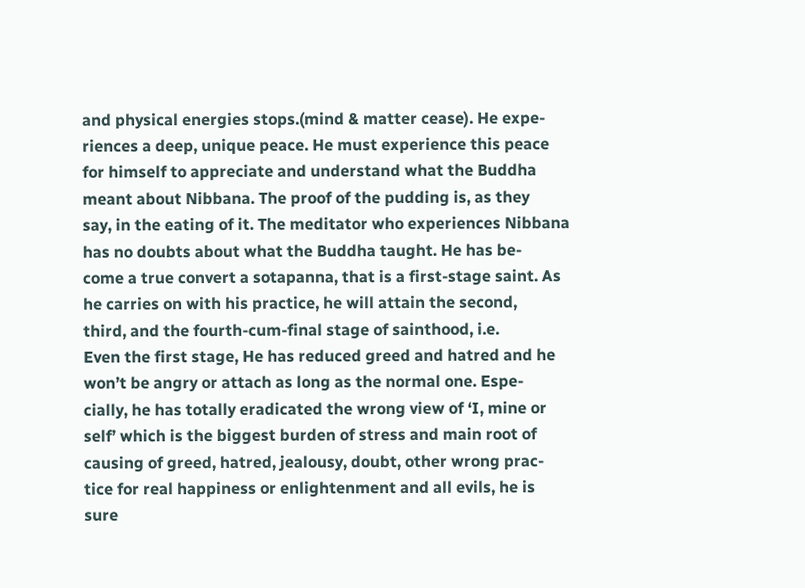and physical energies stops.(mind & matter cease). He expe-
riences a deep, unique peace. He must experience this peace
for himself to appreciate and understand what the Buddha
meant about Nibbana. The proof of the pudding is, as they
say, in the eating of it. The meditator who experiences Nibbana
has no doubts about what the Buddha taught. He has be-
come a true convert a sotapanna, that is a first-stage saint. As
he carries on with his practice, he will attain the second,
third, and the fourth-cum-final stage of sainthood, i.e.
Even the first stage, He has reduced greed and hatred and he
won’t be angry or attach as long as the normal one. Espe-
cially, he has totally eradicated the wrong view of ‘I, mine or
self’ which is the biggest burden of stress and main root of
causing of greed, hatred, jealousy, doubt, other wrong prac-
tice for real happiness or enlightenment and all evils, he is
sure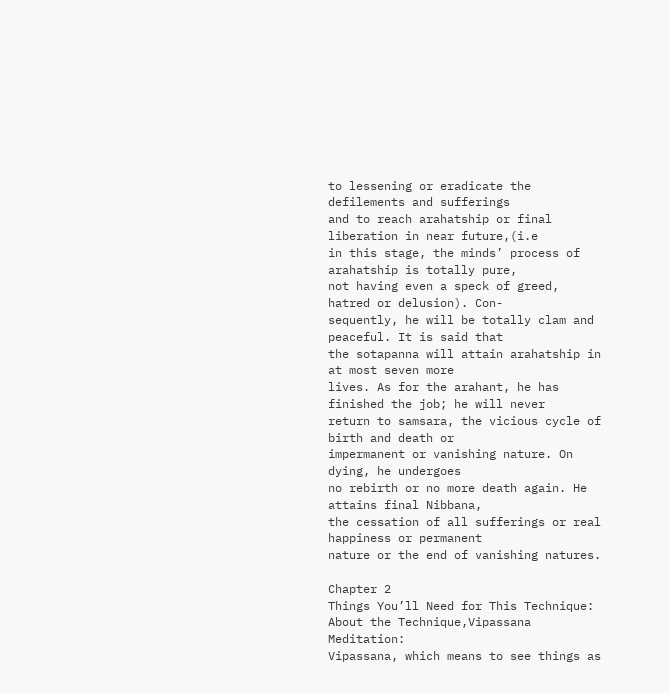to lessening or eradicate the defilements and sufferings
and to reach arahatship or final liberation in near future,(i.e
in this stage, the minds’ process of arahatship is totally pure,
not having even a speck of greed, hatred or delusion). Con-
sequently, he will be totally clam and peaceful. It is said that
the sotapanna will attain arahatship in at most seven more
lives. As for the arahant, he has finished the job; he will never
return to samsara, the vicious cycle of birth and death or
impermanent or vanishing nature. On dying, he undergoes
no rebirth or no more death again. He attains final Nibbana,
the cessation of all sufferings or real happiness or permanent
nature or the end of vanishing natures.

Chapter 2
Things You’ll Need for This Technique:
About the Technique,Vipassana Meditation:
Vipassana, which means to see things as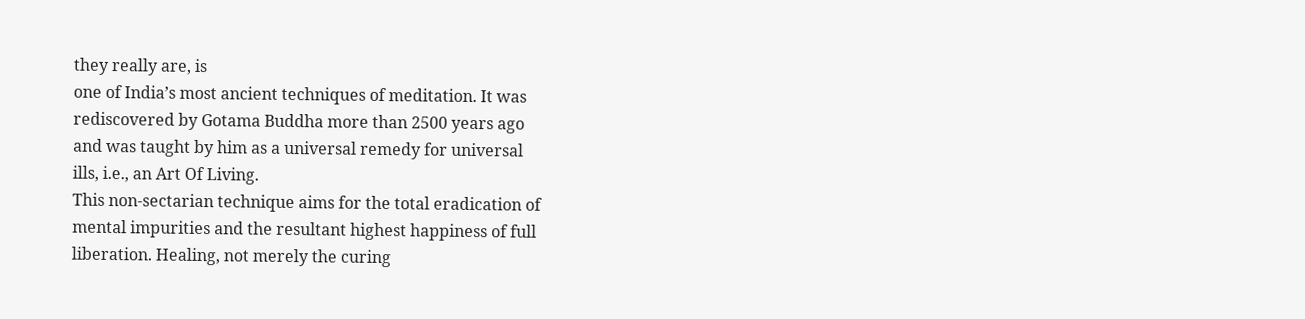they really are, is
one of India’s most ancient techniques of meditation. It was
rediscovered by Gotama Buddha more than 2500 years ago
and was taught by him as a universal remedy for universal
ills, i.e., an Art Of Living.
This non-sectarian technique aims for the total eradication of
mental impurities and the resultant highest happiness of full
liberation. Healing, not merely the curing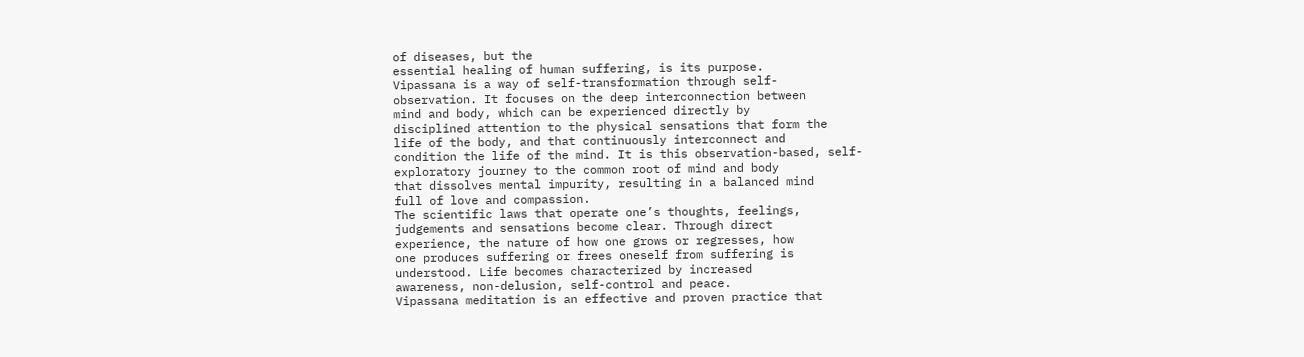of diseases, but the
essential healing of human suffering, is its purpose.
Vipassana is a way of self-transformation through self-
observation. It focuses on the deep interconnection between
mind and body, which can be experienced directly by
disciplined attention to the physical sensations that form the
life of the body, and that continuously interconnect and
condition the life of the mind. It is this observation-based, self-
exploratory journey to the common root of mind and body
that dissolves mental impurity, resulting in a balanced mind
full of love and compassion.
The scientific laws that operate one’s thoughts, feelings,
judgements and sensations become clear. Through direct
experience, the nature of how one grows or regresses, how
one produces suffering or frees oneself from suffering is
understood. Life becomes characterized by increased
awareness, non-delusion, self-control and peace.
Vipassana meditation is an effective and proven practice that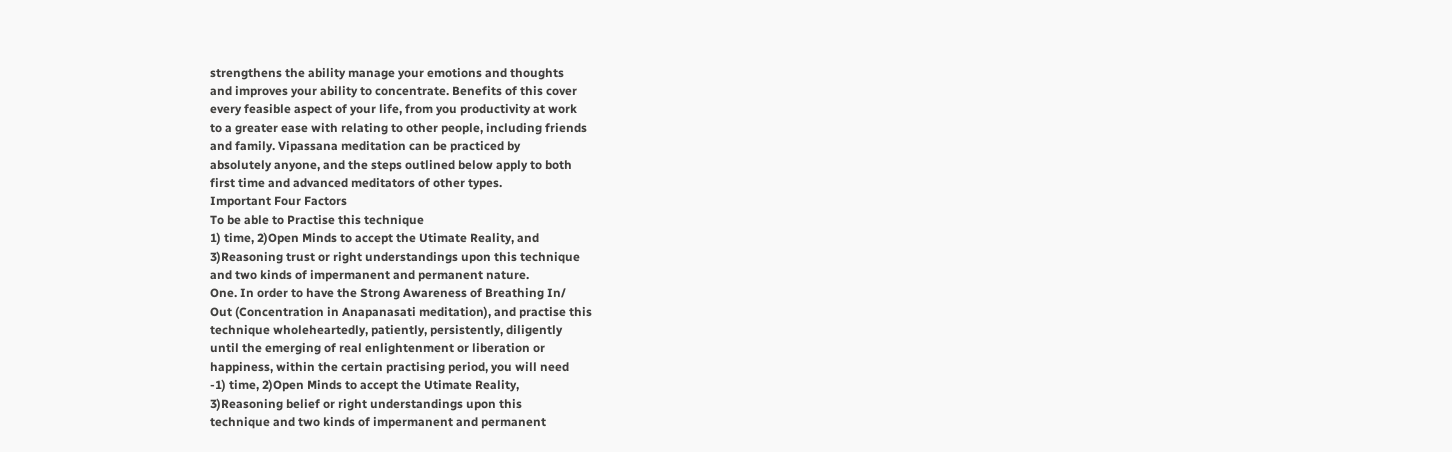strengthens the ability manage your emotions and thoughts
and improves your ability to concentrate. Benefits of this cover
every feasible aspect of your life, from you productivity at work
to a greater ease with relating to other people, including friends
and family. Vipassana meditation can be practiced by
absolutely anyone, and the steps outlined below apply to both
first time and advanced meditators of other types.
Important Four Factors
To be able to Practise this technique
1) time, 2)Open Minds to accept the Utimate Reality, and
3)Reasoning trust or right understandings upon this technique
and two kinds of impermanent and permanent nature.
One. In order to have the Strong Awareness of Breathing In/
Out (Concentration in Anapanasati meditation), and practise this
technique wholeheartedly, patiently, persistently, diligently
until the emerging of real enlightenment or liberation or
happiness, within the certain practising period, you will need
-1) time, 2)Open Minds to accept the Utimate Reality,
3)Reasoning belief or right understandings upon this
technique and two kinds of impermanent and permanent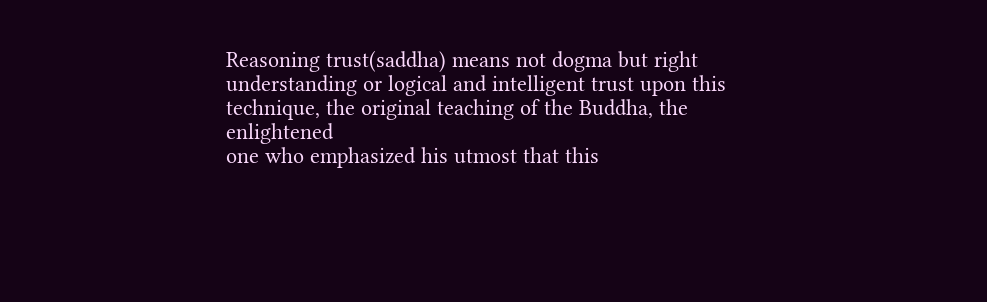Reasoning trust(saddha) means not dogma but right
understanding or logical and intelligent trust upon this
technique, the original teaching of the Buddha, the enlightened
one who emphasized his utmost that this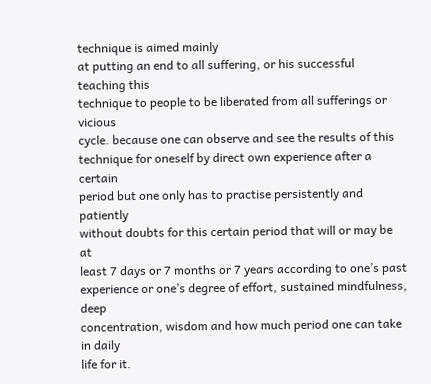technique is aimed mainly
at putting an end to all suffering, or his successful teaching this
technique to people to be liberated from all sufferings or vicious
cycle. because one can observe and see the results of this
technique for oneself by direct own experience after a certain
period but one only has to practise persistently and patiently
without doubts for this certain period that will or may be at
least 7 days or 7 months or 7 years according to one’s past
experience or one’s degree of effort, sustained mindfulness, deep
concentration, wisdom and how much period one can take in daily
life for it.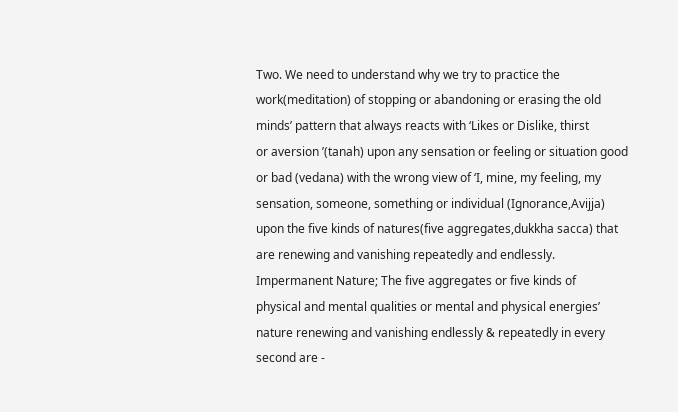Two. We need to understand why we try to practice the
work(meditation) of stopping or abandoning or erasing the old
minds’ pattern that always reacts with ‘Likes or Dislike, thirst
or aversion ’(tanah) upon any sensation or feeling or situation good
or bad (vedana) with the wrong view of ‘I, mine, my feeling, my
sensation, someone, something or individual (Ignorance,Avijja)
upon the five kinds of natures(five aggregates,dukkha sacca) that
are renewing and vanishing repeatedly and endlessly.
Impermanent Nature; The five aggregates or five kinds of
physical and mental qualities or mental and physical energies’
nature renewing and vanishing endlessly & repeatedly in every
second are -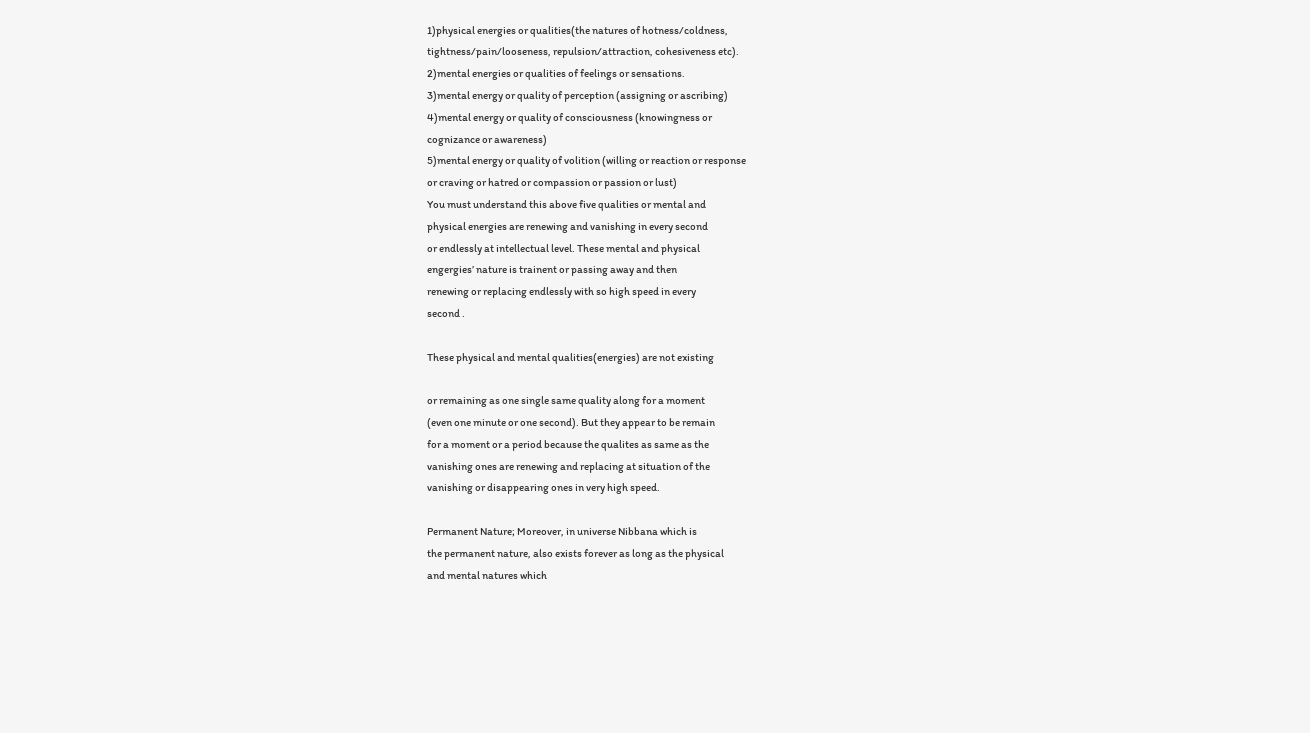1)physical energies or qualities(the natures of hotness/coldness,
tightness/pain/looseness, repulsion/attraction, cohesiveness etc).
2)mental energies or qualities of feelings or sensations.
3)mental energy or quality of perception (assigning or ascribing)
4)mental energy or quality of consciousness (knowingness or
cognizance or awareness)
5)mental energy or quality of volition (willing or reaction or response
or craving or hatred or compassion or passion or lust)
You must understand this above five qualities or mental and
physical energies are renewing and vanishing in every second
or endlessly at intellectual level. These mental and physical
engergies’ nature is trainent or passing away and then
renewing or replacing endlessly with so high speed in every
second .

These physical and mental qualities(energies) are not existing

or remaining as one single same quality along for a moment
(even one minute or one second). But they appear to be remain
for a moment or a period because the qualites as same as the
vanishing ones are renewing and replacing at situation of the
vanishing or disappearing ones in very high speed.

Permanent Nature; Moreover, in universe Nibbana which is
the permanent nature, also exists forever as long as the physical
and mental natures which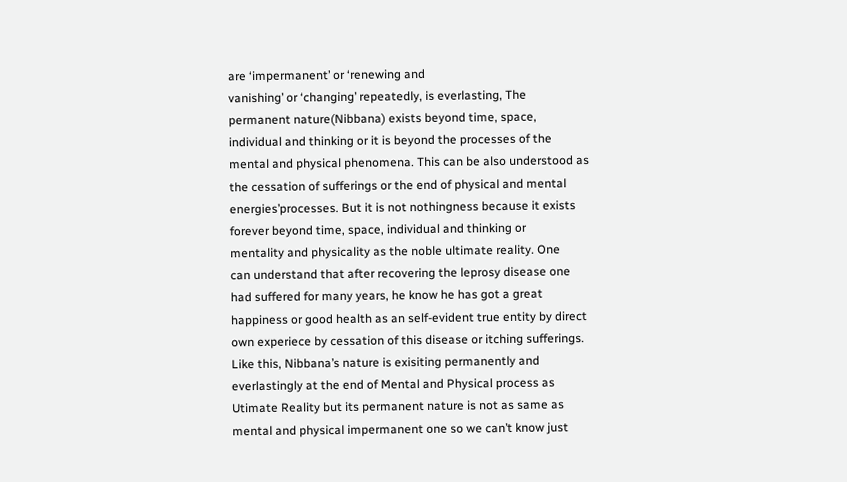are ‘impermanent’ or ‘renewing and
vanishing’ or ‘changing’ repeatedly, is everlasting, The
permanent nature(Nibbana) exists beyond time, space,
individual and thinking or it is beyond the processes of the
mental and physical phenomena. This can be also understood as
the cessation of sufferings or the end of physical and mental
energies’processes. But it is not nothingness because it exists
forever beyond time, space, individual and thinking or
mentality and physicality as the noble ultimate reality. One
can understand that after recovering the leprosy disease one
had suffered for many years, he know he has got a great
happiness or good health as an self-evident true entity by direct
own experiece by cessation of this disease or itching sufferings.
Like this, Nibbana’s nature is exisiting permanently and
everlastingly at the end of Mental and Physical process as
Utimate Reality but its permanent nature is not as same as
mental and physical impermanent one so we can’t know just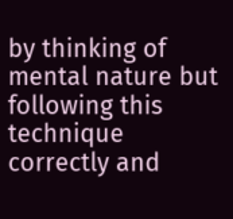by thinking of mental nature but following this technique
correctly and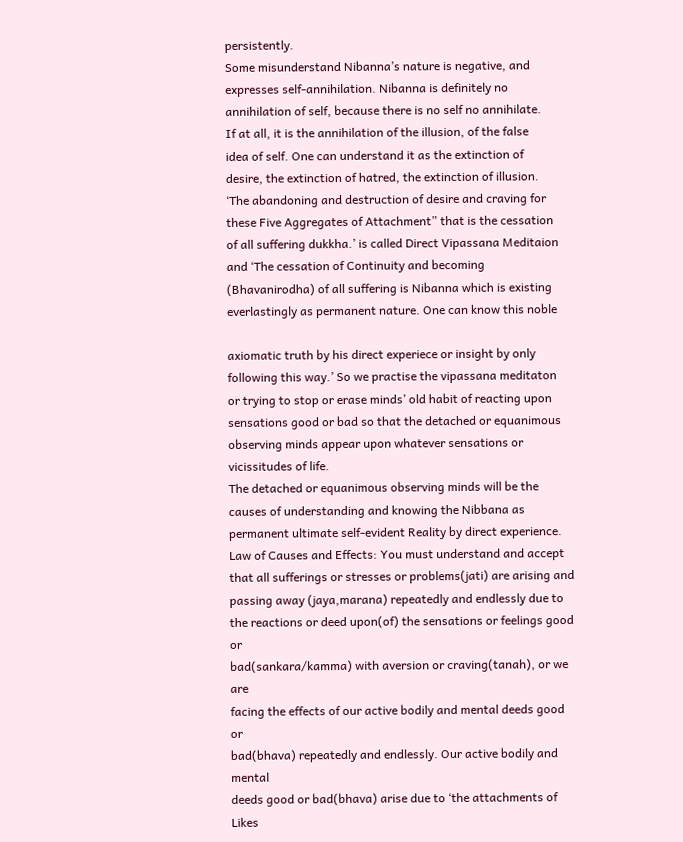persistently.
Some misunderstand Nibanna’s nature is negative, and
expresses self-annihilation. Nibanna is definitely no
annihilation of self, because there is no self no annihilate.
If at all, it is the annihilation of the illusion, of the false
idea of self. One can understand it as the extinction of
desire, the extinction of hatred, the extinction of illusion.
‘The abandoning and destruction of desire and craving for
these Five Aggregates of Attachment” that is the cessation
of all suffering dukkha.’ is called Direct Vipassana Meditaion
and ‘The cessation of Continuity and becoming
(Bhavanirodha) of all suffering is Nibanna which is existing
everlastingly as permanent nature. One can know this noble

axiomatic truth by his direct experiece or insight by only
following this way.’ So we practise the vipassana meditaton
or trying to stop or erase minds’ old habit of reacting upon
sensations good or bad so that the detached or equanimous
observing minds appear upon whatever sensations or
vicissitudes of life.
The detached or equanimous observing minds will be the
causes of understanding and knowing the Nibbana as
permanent ultimate self-evident Reality by direct experience.
Law of Causes and Effects: You must understand and accept
that all sufferings or stresses or problems(jati) are arising and
passing away (jaya,marana) repeatedly and endlessly due to
the reactions or deed upon(of) the sensations or feelings good or
bad(sankara/kamma) with aversion or craving(tanah), or we are
facing the effects of our active bodily and mental deeds good or
bad(bhava) repeatedly and endlessly. Our active bodily and mental
deeds good or bad(bhava) arise due to ‘the attachments of Likes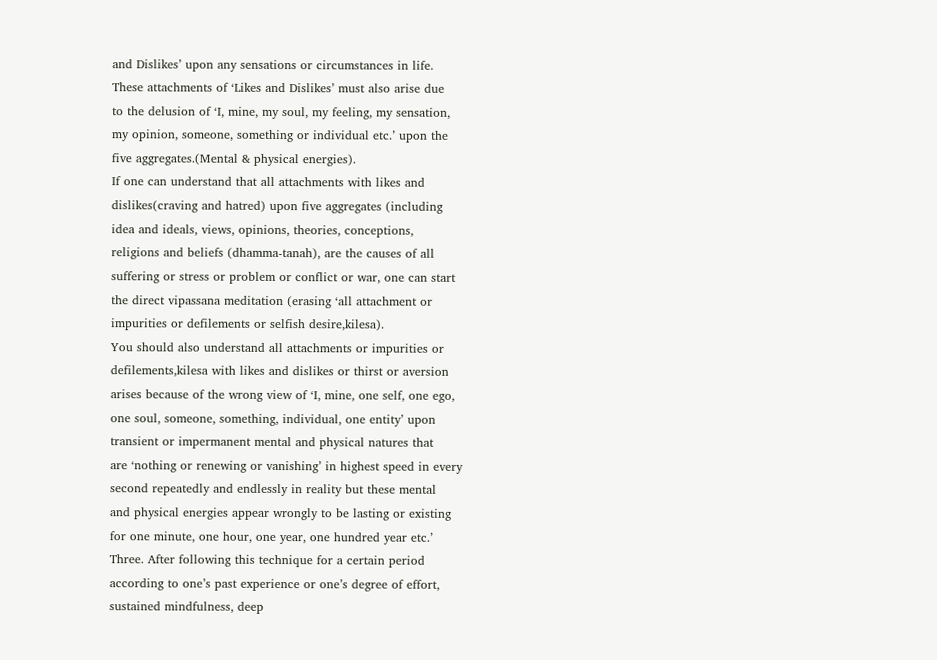and Dislikes’ upon any sensations or circumstances in life.
These attachments of ‘Likes and Dislikes’ must also arise due
to the delusion of ‘I, mine, my soul, my feeling, my sensation,
my opinion, someone, something or individual etc.’ upon the
five aggregates.(Mental & physical energies).
If one can understand that all attachments with likes and
dislikes(craving and hatred) upon five aggregates (including
idea and ideals, views, opinions, theories, conceptions,
religions and beliefs (dhamma-tanah), are the causes of all
suffering or stress or problem or conflict or war, one can start
the direct vipassana meditation (erasing ‘all attachment or
impurities or defilements or selfish desire,kilesa).
You should also understand all attachments or impurities or
defilements,kilesa with likes and dislikes or thirst or aversion
arises because of the wrong view of ‘I, mine, one self, one ego,
one soul, someone, something, individual, one entity’ upon
transient or impermanent mental and physical natures that
are ‘nothing or renewing or vanishing’ in highest speed in every
second repeatedly and endlessly in reality but these mental
and physical energies appear wrongly to be lasting or existing
for one minute, one hour, one year, one hundred year etc.’
Three. After following this technique for a certain period
according to one’s past experience or one’s degree of effort,
sustained mindfulness, deep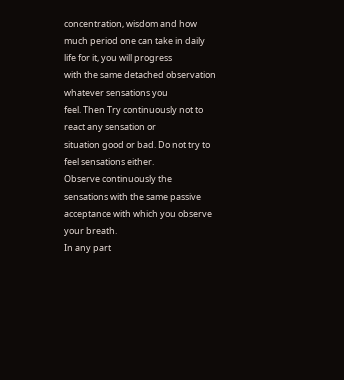concentration, wisdom and how
much period one can take in daily life for it, you will progress
with the same detached observation whatever sensations you
feel. Then Try continuously not to react any sensation or
situation good or bad. Do not try to feel sensations either.
Observe continuously the sensations with the same passive
acceptance with which you observe your breath.
In any part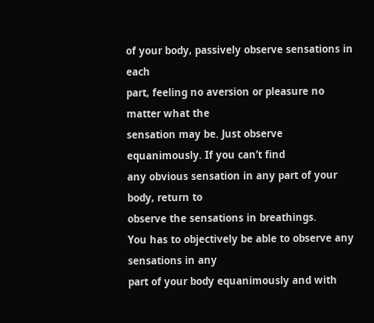of your body, passively observe sensations in each
part, feeling no aversion or pleasure no matter what the
sensation may be. Just observe equanimously. If you can’t find
any obvious sensation in any part of your body, return to
observe the sensations in breathings.
You has to objectively be able to observe any sensations in any
part of your body equanimously and with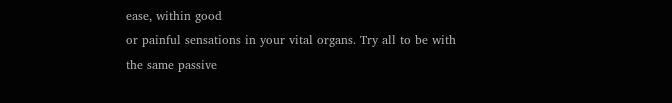ease, within good
or painful sensations in your vital organs. Try all to be with
the same passive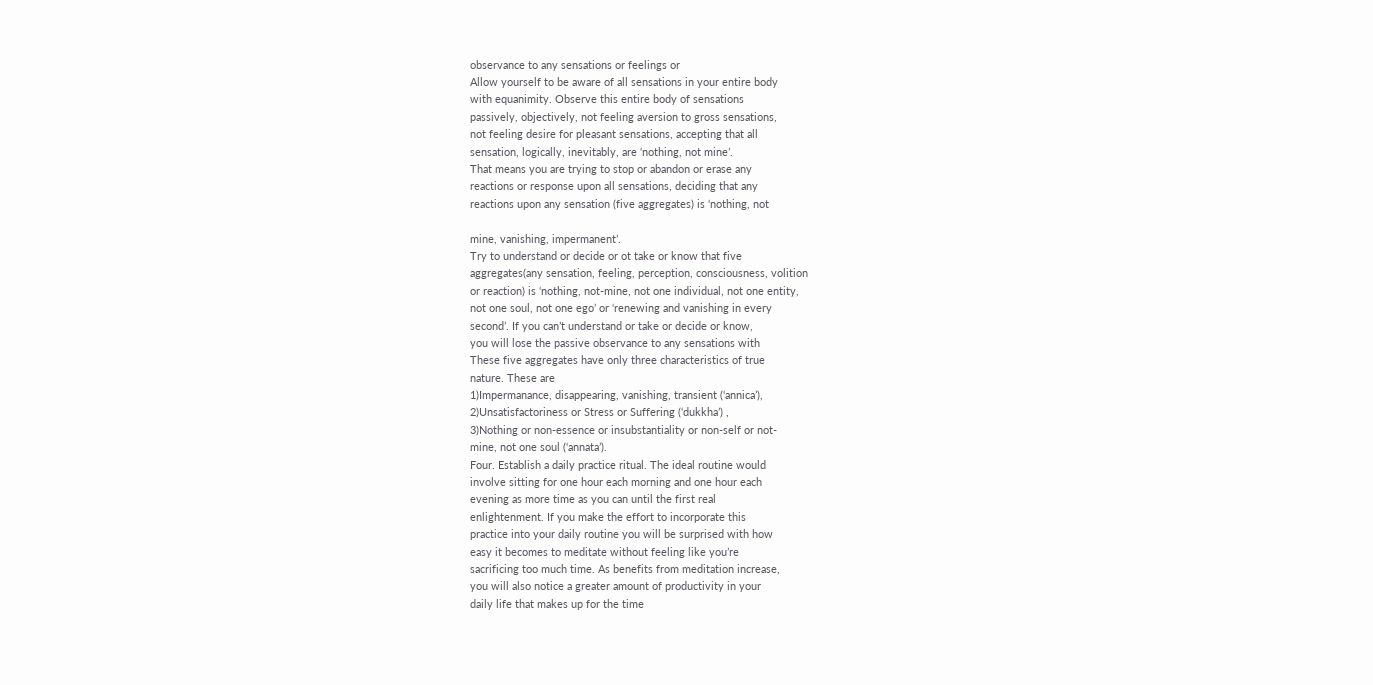observance to any sensations or feelings or
Allow yourself to be aware of all sensations in your entire body
with equanimity. Observe this entire body of sensations
passively, objectively, not feeling aversion to gross sensations,
not feeling desire for pleasant sensations, accepting that all
sensation, logically, inevitably, are ‘nothing, not mine’.
That means you are trying to stop or abandon or erase any
reactions or response upon all sensations, deciding that any
reactions upon any sensation (five aggregates) is ‘nothing, not

mine, vanishing, impermanent’.
Try to understand or decide or ot take or know that five
aggregates(any sensation, feeling, perception, consciousness, volition
or reaction) is ‘nothing, not-mine, not one individual, not one entity,
not one soul, not one ego’ or ‘renewing and vanishing in every
second’. If you can’t understand or take or decide or know,
you will lose the passive observance to any sensations with
These five aggregates have only three characteristics of true
nature. These are
1)Impermanance, disappearing, vanishing, transient (‘annica’),
2)Unsatisfactoriness or Stress or Suffering (‘dukkha’) ,
3)Nothing or non-essence or insubstantiality or non-self or not-
mine, not one soul (‘annata’).
Four. Establish a daily practice ritual. The ideal routine would
involve sitting for one hour each morning and one hour each
evening as more time as you can until the first real
enlightenment. If you make the effort to incorporate this
practice into your daily routine you will be surprised with how
easy it becomes to meditate without feeling like you’re
sacrificing too much time. As benefits from meditation increase,
you will also notice a greater amount of productivity in your
daily life that makes up for the time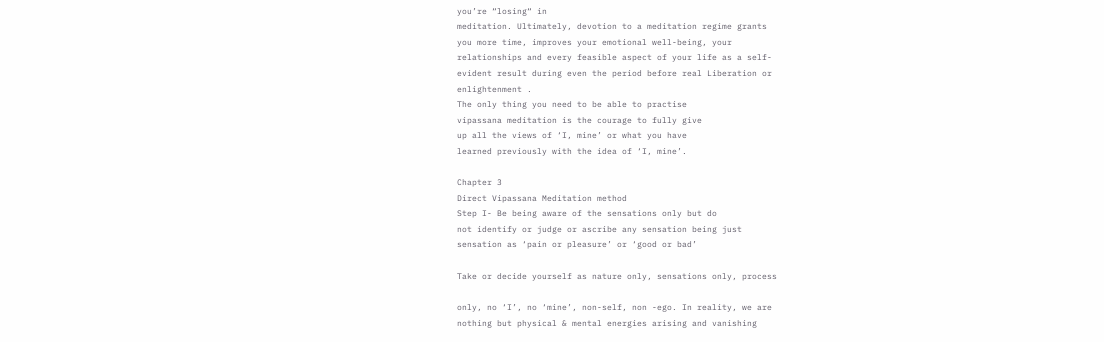you’re “losing“ in
meditation. Ultimately, devotion to a meditation regime grants
you more time, improves your emotional well-being, your
relationships and every feasible aspect of your life as a self-
evident result during even the period before real Liberation or
enlightenment .
The only thing you need to be able to practise
vipassana meditation is the courage to fully give
up all the views of ‘I, mine’ or what you have
learned previously with the idea of ‘I, mine’.

Chapter 3
Direct Vipassana Meditation method
Step I- Be being aware of the sensations only but do
not identify or judge or ascribe any sensation being just
sensation as ‘pain or pleasure’ or ‘good or bad’

Take or decide yourself as nature only, sensations only, process

only, no ‘I’, no ‘mine’, non-self, non -ego. In reality, we are
nothing but physical & mental energies arising and vanishing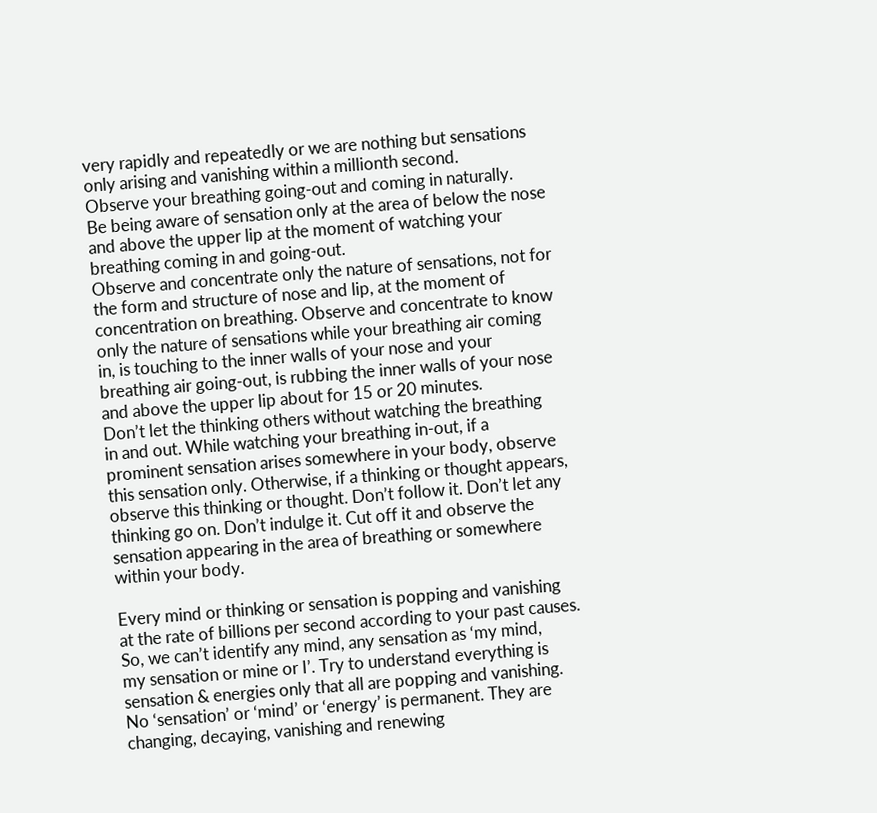very rapidly and repeatedly or we are nothing but sensations
only arising and vanishing within a millionth second.
Observe your breathing going-out and coming in naturally.
Be being aware of sensation only at the area of below the nose
and above the upper lip at the moment of watching your
breathing coming in and going-out.
Observe and concentrate only the nature of sensations, not for
the form and structure of nose and lip, at the moment of
concentration on breathing. Observe and concentrate to know
only the nature of sensations while your breathing air coming
in, is touching to the inner walls of your nose and your
breathing air going-out, is rubbing the inner walls of your nose
and above the upper lip about for 15 or 20 minutes.
Don’t let the thinking others without watching the breathing
in and out. While watching your breathing in-out, if a
prominent sensation arises somewhere in your body, observe
this sensation only. Otherwise, if a thinking or thought appears,
observe this thinking or thought. Don’t follow it. Don’t let any
thinking go on. Don’t indulge it. Cut off it and observe the
sensation appearing in the area of breathing or somewhere
within your body.

Every mind or thinking or sensation is popping and vanishing
at the rate of billions per second according to your past causes.
So, we can’t identify any mind, any sensation as ‘my mind,
my sensation or mine or I’. Try to understand everything is
sensation & energies only that all are popping and vanishing.
No ‘sensation’ or ‘mind’ or ‘energy’ is permanent. They are
changing, decaying, vanishing and renewing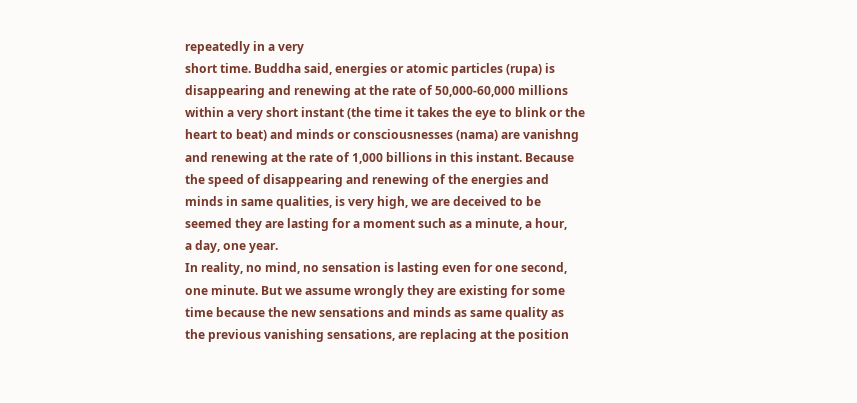repeatedly in a very
short time. Buddha said, energies or atomic particles (rupa) is
disappearing and renewing at the rate of 50,000-60,000 millions
within a very short instant (the time it takes the eye to blink or the
heart to beat) and minds or consciousnesses (nama) are vanishng
and renewing at the rate of 1,000 billions in this instant. Because
the speed of disappearing and renewing of the energies and
minds in same qualities, is very high, we are deceived to be
seemed they are lasting for a moment such as a minute, a hour,
a day, one year.
In reality, no mind, no sensation is lasting even for one second,
one minute. But we assume wrongly they are existing for some
time because the new sensations and minds as same quality as
the previous vanishing sensations, are replacing at the position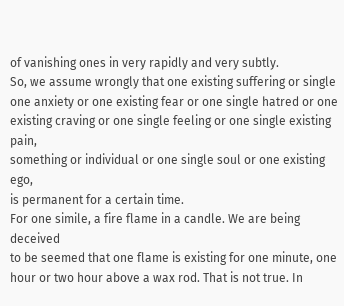of vanishing ones in very rapidly and very subtly.
So, we assume wrongly that one existing suffering or single
one anxiety or one existing fear or one single hatred or one
existing craving or one single feeling or one single existing pain,
something or individual or one single soul or one existing ego,
is permanent for a certain time.
For one simile, a fire flame in a candle. We are being deceived
to be seemed that one flame is existing for one minute, one
hour or two hour above a wax rod. That is not true. In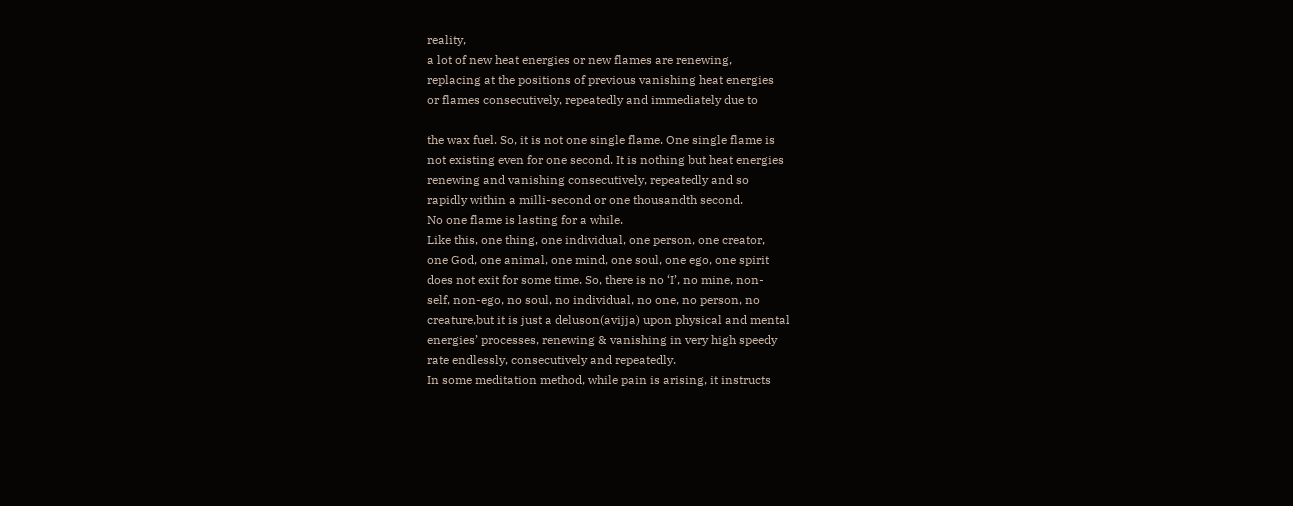reality,
a lot of new heat energies or new flames are renewing,
replacing at the positions of previous vanishing heat energies
or flames consecutively, repeatedly and immediately due to

the wax fuel. So, it is not one single flame. One single flame is
not existing even for one second. It is nothing but heat energies
renewing and vanishing consecutively, repeatedly and so
rapidly within a milli-second or one thousandth second.
No one flame is lasting for a while.
Like this, one thing, one individual, one person, one creator,
one God, one animal, one mind, one soul, one ego, one spirit
does not exit for some time. So, there is no ‘I’, no mine, non-
self, non-ego, no soul, no individual, no one, no person, no
creature,but it is just a deluson(avijja) upon physical and mental
energies’ processes, renewing & vanishing in very high speedy
rate endlessly, consecutively and repeatedly.
In some meditation method, while pain is arising, it instructs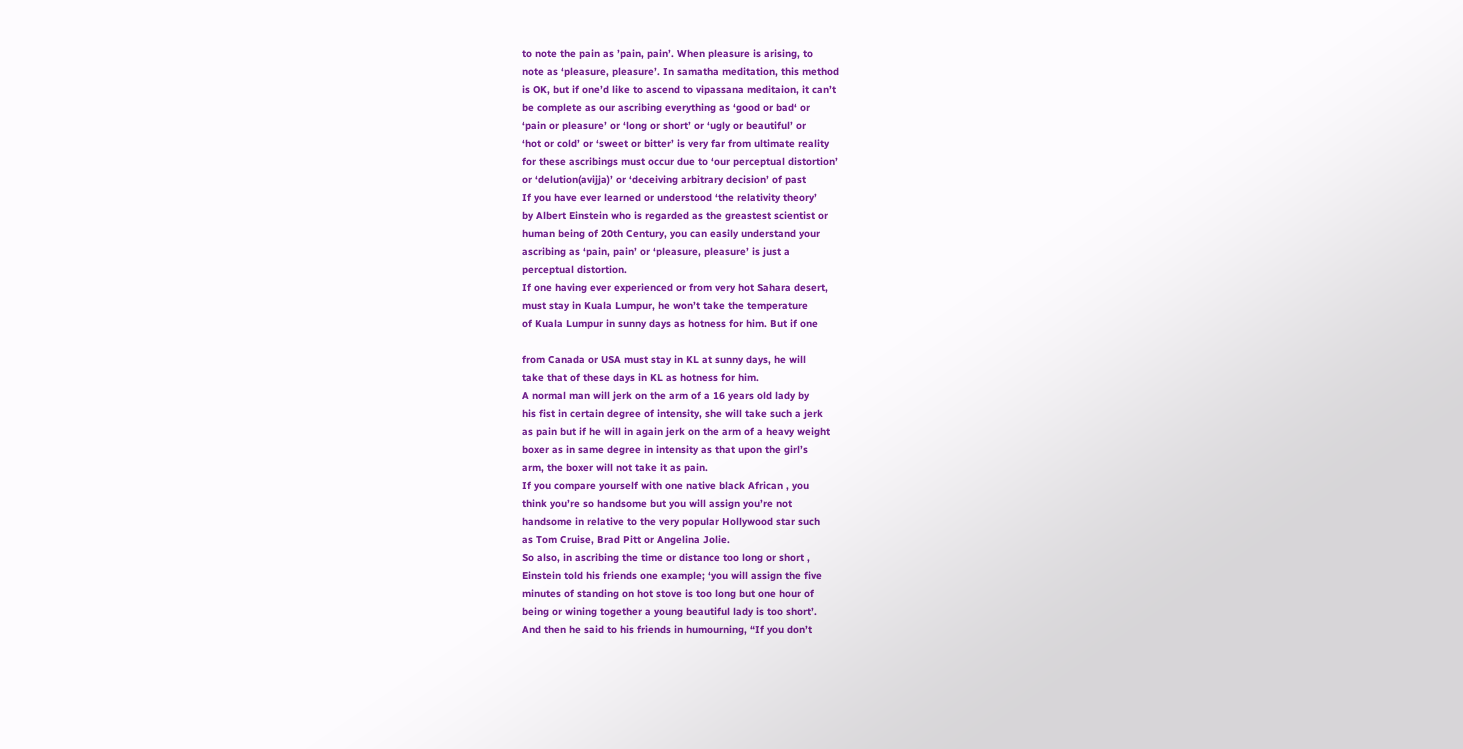to note the pain as ’pain, pain’. When pleasure is arising, to
note as ‘pleasure, pleasure’. In samatha meditation, this method
is OK, but if one’d like to ascend to vipassana meditaion, it can’t
be complete as our ascribing everything as ‘good or bad‘ or
‘pain or pleasure’ or ‘long or short’ or ‘ugly or beautiful’ or
‘hot or cold’ or ‘sweet or bitter’ is very far from ultimate reality
for these ascribings must occur due to ‘our perceptual distortion’
or ‘delution(avijja)’ or ‘deceiving arbitrary decision’ of past
If you have ever learned or understood ‘the relativity theory’
by Albert Einstein who is regarded as the greastest scientist or
human being of 20th Century, you can easily understand your
ascribing as ‘pain, pain’ or ‘pleasure, pleasure’ is just a
perceptual distortion.
If one having ever experienced or from very hot Sahara desert,
must stay in Kuala Lumpur, he won’t take the temperature
of Kuala Lumpur in sunny days as hotness for him. But if one

from Canada or USA must stay in KL at sunny days, he will
take that of these days in KL as hotness for him.
A normal man will jerk on the arm of a 16 years old lady by
his fist in certain degree of intensity, she will take such a jerk
as pain but if he will in again jerk on the arm of a heavy weight
boxer as in same degree in intensity as that upon the girl’s
arm, the boxer will not take it as pain.
If you compare yourself with one native black African , you
think you’re so handsome but you will assign you’re not
handsome in relative to the very popular Hollywood star such
as Tom Cruise, Brad Pitt or Angelina Jolie.
So also, in ascribing the time or distance too long or short ,
Einstein told his friends one example; ‘you will assign the five
minutes of standing on hot stove is too long but one hour of
being or wining together a young beautiful lady is too short’.
And then he said to his friends in humourning, “If you don’t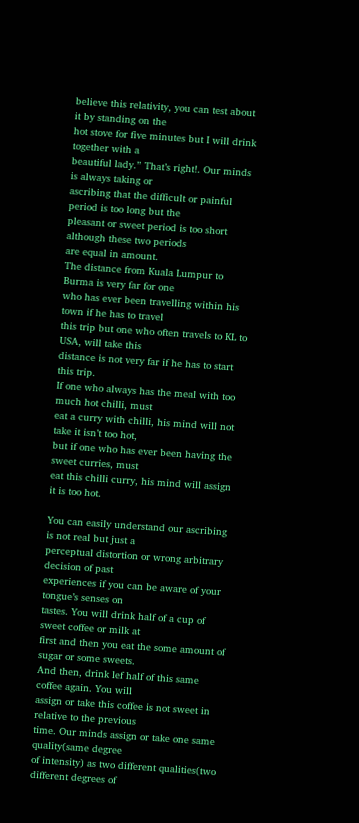believe this relativity, you can test about it by standing on the
hot stove for five minutes but I will drink together with a
beautiful lady.” That’s right!. Our minds is always taking or
ascribing that the difficult or painful period is too long but the
pleasant or sweet period is too short although these two periods
are equal in amount.
The distance from Kuala Lumpur to Burma is very far for one
who has ever been travelling within his town if he has to travel
this trip but one who often travels to KL to USA, will take this
distance is not very far if he has to start this trip.
If one who always has the meal with too much hot chilli, must
eat a curry with chilli, his mind will not take it isn’t too hot,
but if one who has ever been having the sweet curries, must
eat this chilli curry, his mind will assign it is too hot.

You can easily understand our ascribing is not real but just a
perceptual distortion or wrong arbitrary decision of past
experiences if you can be aware of your tongue’s senses on
tastes. You will drink half of a cup of sweet coffee or milk at
first and then you eat the some amount of sugar or some sweets.
And then, drink lef half of this same coffee again. You will
assign or take this coffee is not sweet in relative to the previous
time. Our minds assign or take one same quality(same degree
of intensity) as two different qualities(two different degrees of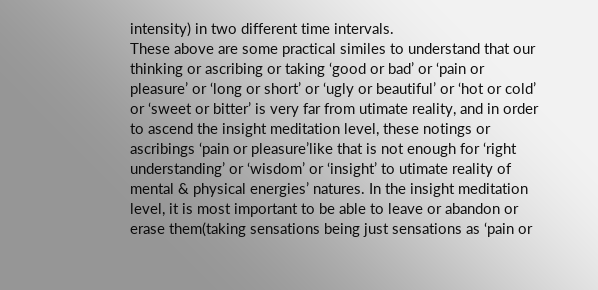intensity) in two different time intervals.
These above are some practical similes to understand that our
thinking or ascribing or taking ‘good or bad’ or ‘pain or
pleasure’ or ‘long or short’ or ‘ugly or beautiful’ or ‘hot or cold’
or ‘sweet or bitter’ is very far from utimate reality, and in order
to ascend the insight meditation level, these notings or
ascribings ‘pain or pleasure’like that is not enough for ‘right
understanding’ or ‘wisdom’ or ‘insight’ to utimate reality of
mental & physical energies’ natures. In the insight meditation
level, it is most important to be able to leave or abandon or
erase them(taking sensations being just sensations as ‘pain or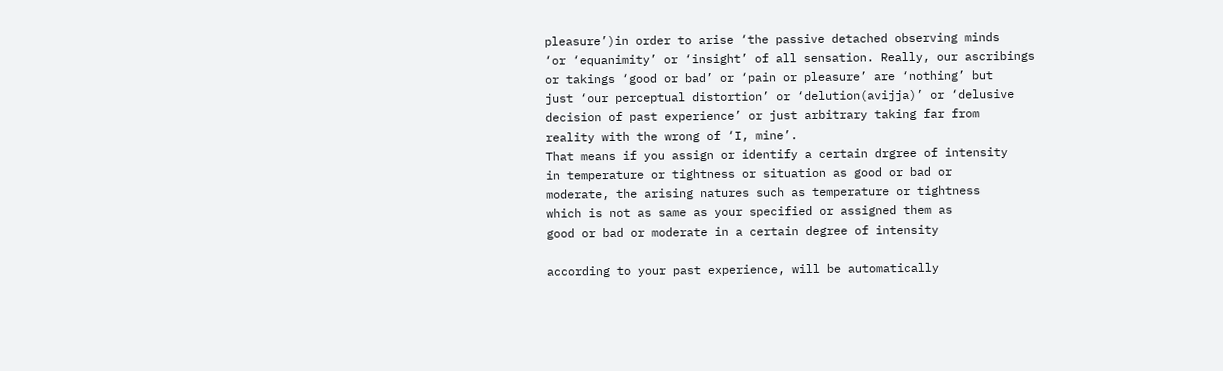pleasure’)in order to arise ‘the passive detached observing minds
‘or ‘equanimity’ or ‘insight’ of all sensation. Really, our ascribings
or takings ‘good or bad’ or ‘pain or pleasure’ are ‘nothing’ but
just ‘our perceptual distortion’ or ‘delution(avijja)’ or ‘delusive
decision of past experience’ or just arbitrary taking far from
reality with the wrong of ‘I, mine’.
That means if you assign or identify a certain drgree of intensity
in temperature or tightness or situation as good or bad or
moderate, the arising natures such as temperature or tightness
which is not as same as your specified or assigned them as
good or bad or moderate in a certain degree of intensity

according to your past experience, will be automatically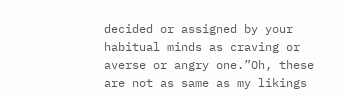decided or assigned by your habitual minds as craving or
averse or angry one.”Oh, these are not as same as my likings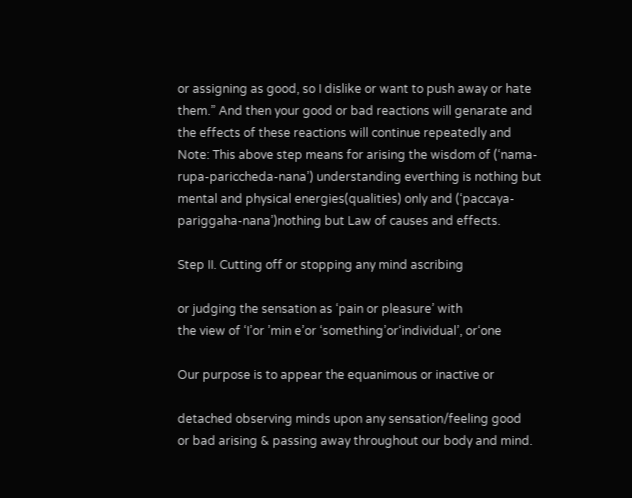or assigning as good, so I dislike or want to push away or hate
them.” And then your good or bad reactions will genarate and
the effects of these reactions will continue repeatedly and
Note: This above step means for arising the wisdom of (‘nama-
rupa-pariccheda-nana’) understanding everthing is nothing but
mental and physical energies(qualities) only and (‘paccaya-
pariggaha-nana’)nothing but Law of causes and effects.

Step II. Cutting off or stopping any mind ascribing

or judging the sensation as ‘pain or pleasure’ with
the view of ‘I’or ’min e’or ‘something’or‘individual’, or‘one

Our purpose is to appear the equanimous or inactive or

detached observing minds upon any sensation/feeling good
or bad arising & passing away throughout our body and mind.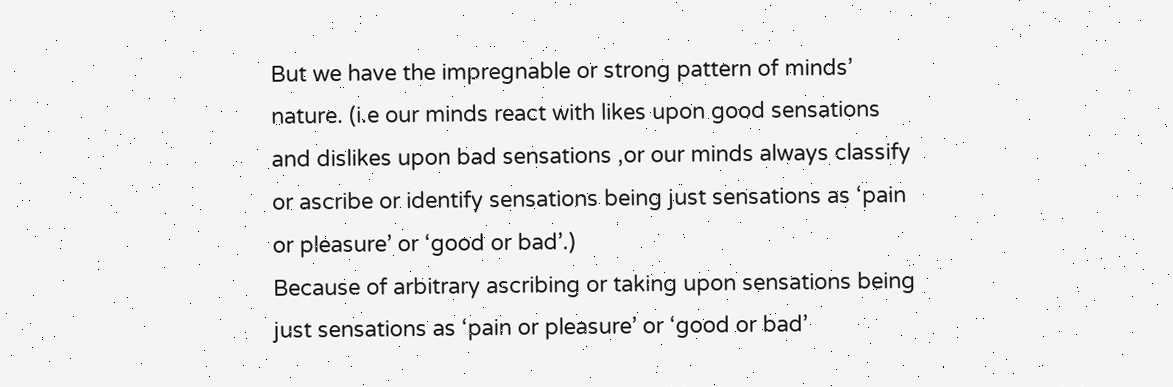But we have the impregnable or strong pattern of minds’
nature. (i.e our minds react with likes upon good sensations
and dislikes upon bad sensations ,or our minds always classify
or ascribe or identify sensations being just sensations as ‘pain
or pleasure’ or ‘good or bad’.)
Because of arbitrary ascribing or taking upon sensations being
just sensations as ‘pain or pleasure’ or ‘good or bad’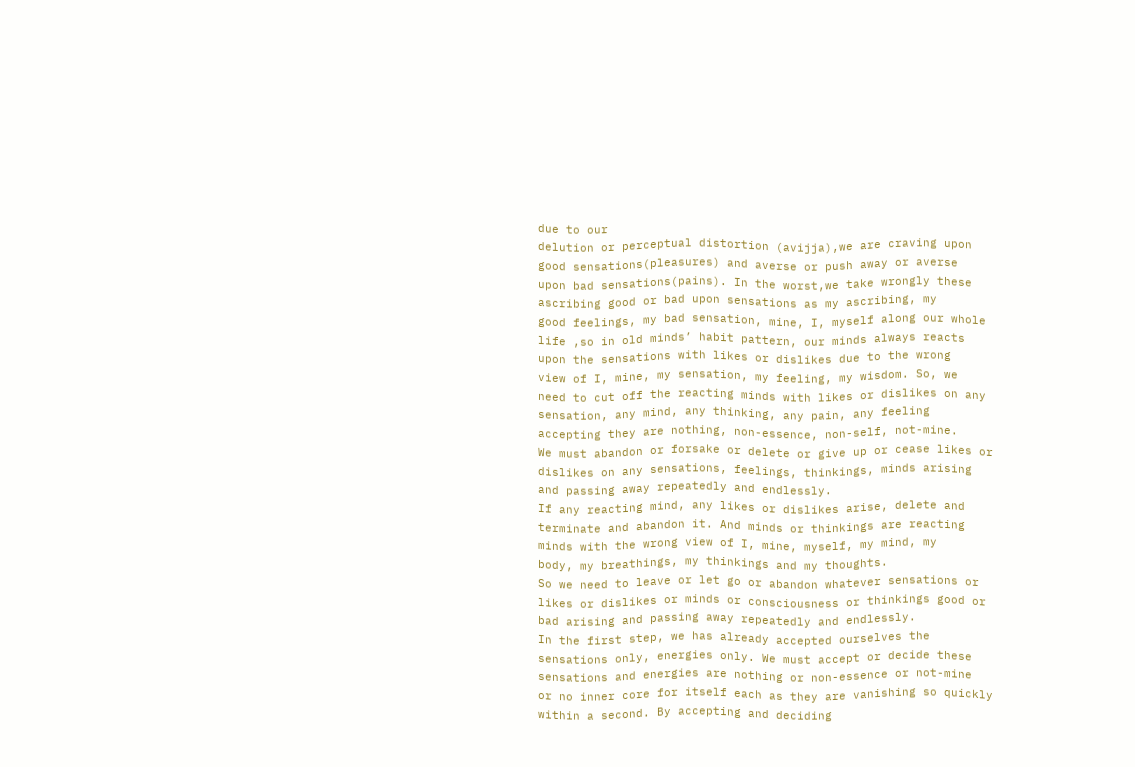due to our
delution or perceptual distortion (avijja),we are craving upon
good sensations(pleasures) and averse or push away or averse
upon bad sensations(pains). In the worst,we take wrongly these
ascribing good or bad upon sensations as my ascribing, my
good feelings, my bad sensation, mine, I, myself along our whole
life ,so in old minds’ habit pattern, our minds always reacts
upon the sensations with likes or dislikes due to the wrong
view of I, mine, my sensation, my feeling, my wisdom. So, we
need to cut off the reacting minds with likes or dislikes on any
sensation, any mind, any thinking, any pain, any feeling
accepting they are nothing, non-essence, non-self, not-mine.
We must abandon or forsake or delete or give up or cease likes or
dislikes on any sensations, feelings, thinkings, minds arising
and passing away repeatedly and endlessly.
If any reacting mind, any likes or dislikes arise, delete and
terminate and abandon it. And minds or thinkings are reacting
minds with the wrong view of I, mine, myself, my mind, my
body, my breathings, my thinkings and my thoughts.
So we need to leave or let go or abandon whatever sensations or
likes or dislikes or minds or consciousness or thinkings good or
bad arising and passing away repeatedly and endlessly.
In the first step, we has already accepted ourselves the
sensations only, energies only. We must accept or decide these
sensations and energies are nothing or non-essence or not-mine
or no inner core for itself each as they are vanishing so quickly
within a second. By accepting and deciding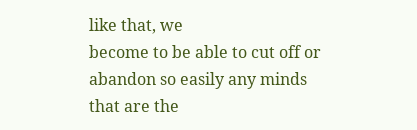like that, we
become to be able to cut off or abandon so easily any minds
that are the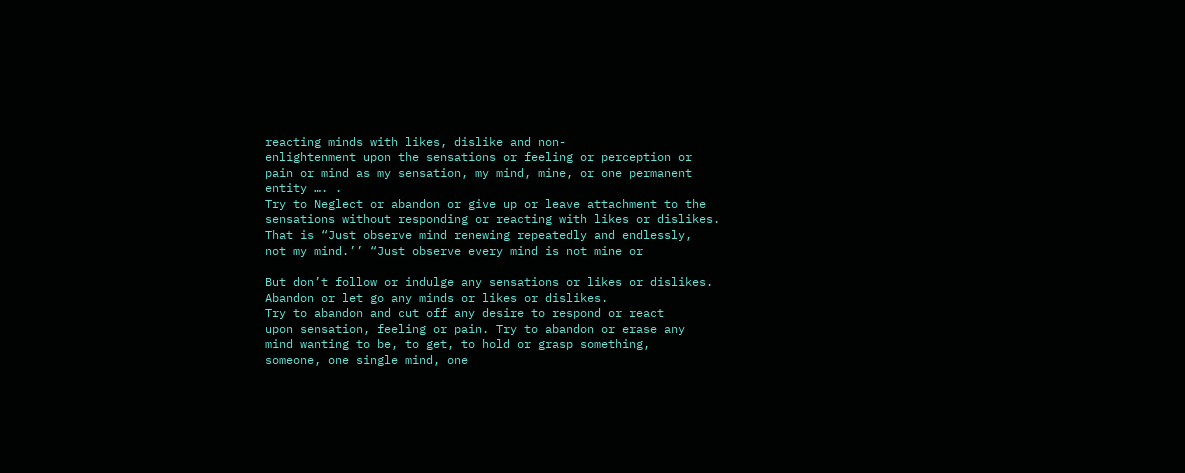reacting minds with likes, dislike and non-
enlightenment upon the sensations or feeling or perception or
pain or mind as my sensation, my mind, mine, or one permanent
entity …. .
Try to Neglect or abandon or give up or leave attachment to the
sensations without responding or reacting with likes or dislikes.
That is “Just observe mind renewing repeatedly and endlessly,
not my mind.’’ “Just observe every mind is not mine or

But don’t follow or indulge any sensations or likes or dislikes.
Abandon or let go any minds or likes or dislikes.
Try to abandon and cut off any desire to respond or react
upon sensation, feeling or pain. Try to abandon or erase any
mind wanting to be, to get, to hold or grasp something,
someone, one single mind, one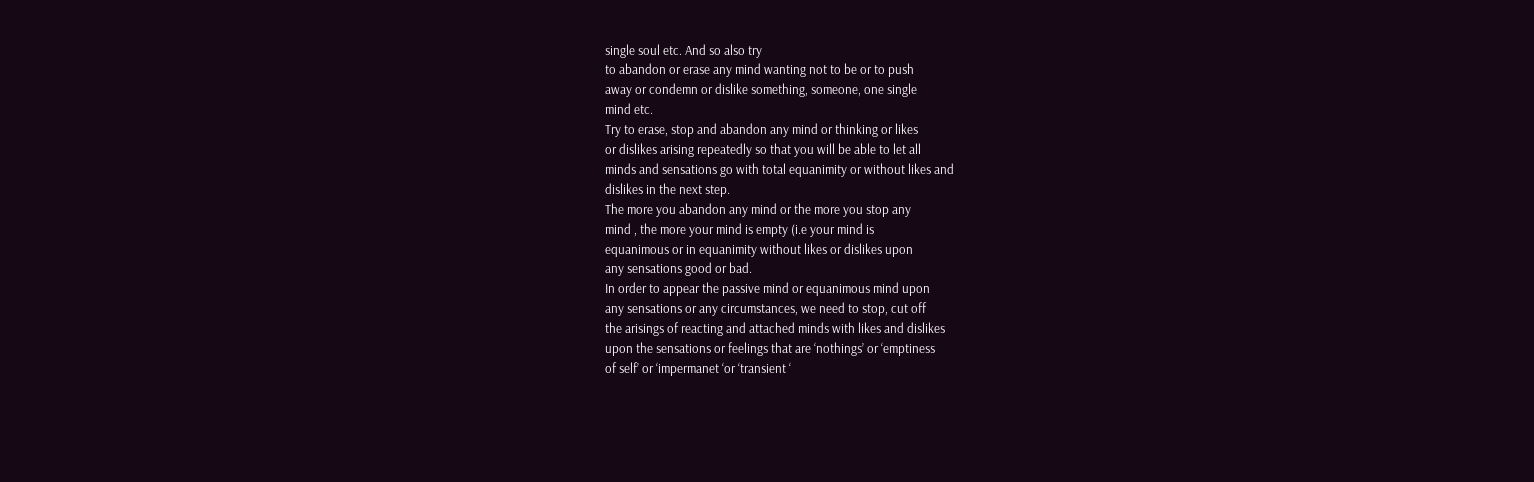single soul etc. And so also try
to abandon or erase any mind wanting not to be or to push
away or condemn or dislike something, someone, one single
mind etc.
Try to erase, stop and abandon any mind or thinking or likes
or dislikes arising repeatedly so that you will be able to let all
minds and sensations go with total equanimity or without likes and
dislikes in the next step.
The more you abandon any mind or the more you stop any
mind , the more your mind is empty (i.e your mind is
equanimous or in equanimity without likes or dislikes upon
any sensations good or bad.
In order to appear the passive mind or equanimous mind upon
any sensations or any circumstances, we need to stop, cut off
the arisings of reacting and attached minds with likes and dislikes
upon the sensations or feelings that are ‘nothings’ or ‘emptiness
of self’ or ‘impermanet ‘or ‘transient ‘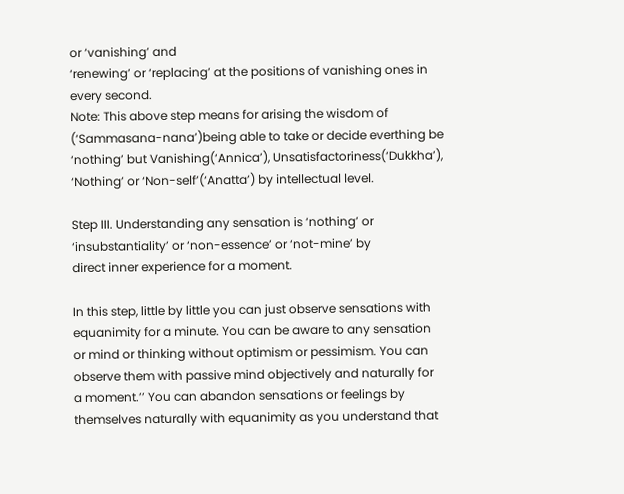or ‘vanishing’ and
‘renewing’ or ‘replacing’ at the positions of vanishing ones in
every second.
Note: This above step means for arising the wisdom of
(‘Sammasana-nana’)being able to take or decide everthing be
‘nothing’ but Vanishing(‘Annica’), Unsatisfactoriness(‘Dukkha’),
‘Nothing’ or ‘Non-self’(‘Anatta’) by intellectual level.

Step III. Understanding any sensation is ‘nothing’ or
‘insubstantiality’ or ‘non-essence’ or ‘not-mine’ by
direct inner experience for a moment.

In this step, little by little you can just observe sensations with
equanimity for a minute. You can be aware to any sensation
or mind or thinking without optimism or pessimism. You can
observe them with passive mind objectively and naturally for
a moment.’’ You can abandon sensations or feelings by
themselves naturally with equanimity as you understand that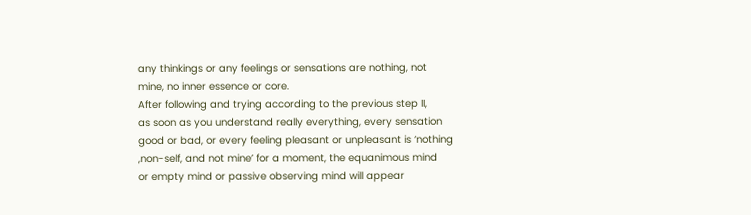any thinkings or any feelings or sensations are nothing, not
mine, no inner essence or core.
After following and trying according to the previous step II,
as soon as you understand really everything, every sensation
good or bad, or every feeling pleasant or unpleasant is ‘nothing
,non-self, and not mine’ for a moment, the equanimous mind
or empty mind or passive observing mind will appear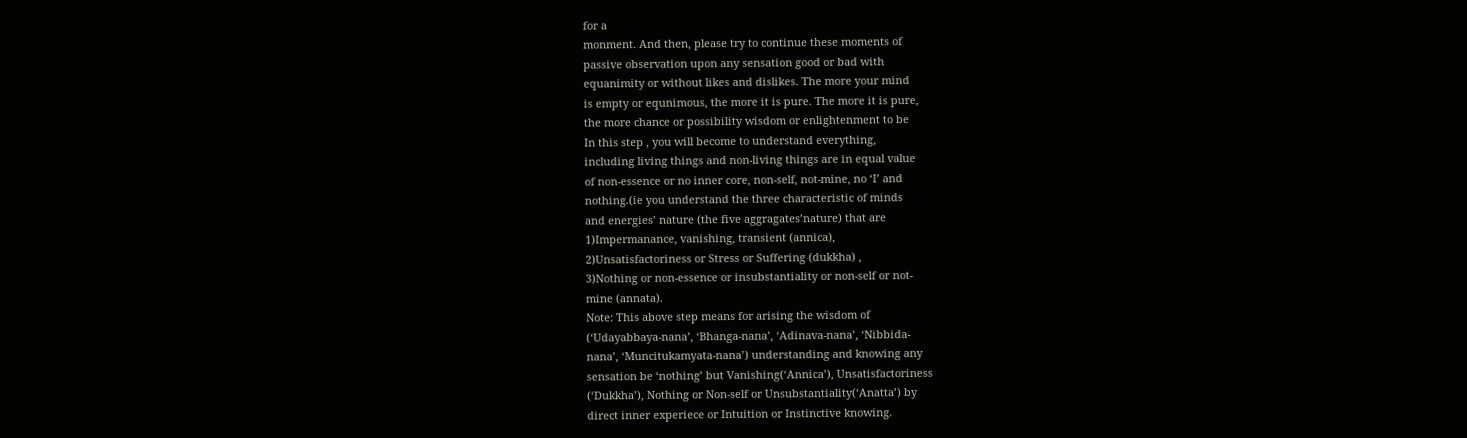for a
monment. And then, please try to continue these moments of
passive observation upon any sensation good or bad with
equanimity or without likes and dislikes. The more your mind
is empty or equnimous, the more it is pure. The more it is pure,
the more chance or possibility wisdom or enlightenment to be
In this step , you will become to understand everything,
including living things and non-living things are in equal value
of non-essence or no inner core, non-self, not-mine, no ‘I’ and
nothing.(ie you understand the three characteristic of minds
and energies’ nature (the five aggragates’nature) that are
1)Impermanance, vanishing, transient (annica),
2)Unsatisfactoriness or Stress or Suffering (dukkha) ,
3)Nothing or non-essence or insubstantiality or non-self or not-
mine (annata).
Note: This above step means for arising the wisdom of
(‘Udayabbaya-nana’, ‘Bhanga-nana’, ‘Adinava-nana’, ‘Nibbida-
nana’, ‘Muncitukamyata-nana’) understanding and knowing any
sensation be ‘nothing’ but Vanishing(‘Annica’), Unsatisfactoriness
(‘Dukkha’), Nothing or Non-self or Unsubstantiality(‘Anatta’) by
direct inner experiece or Intuition or Instinctive knowing.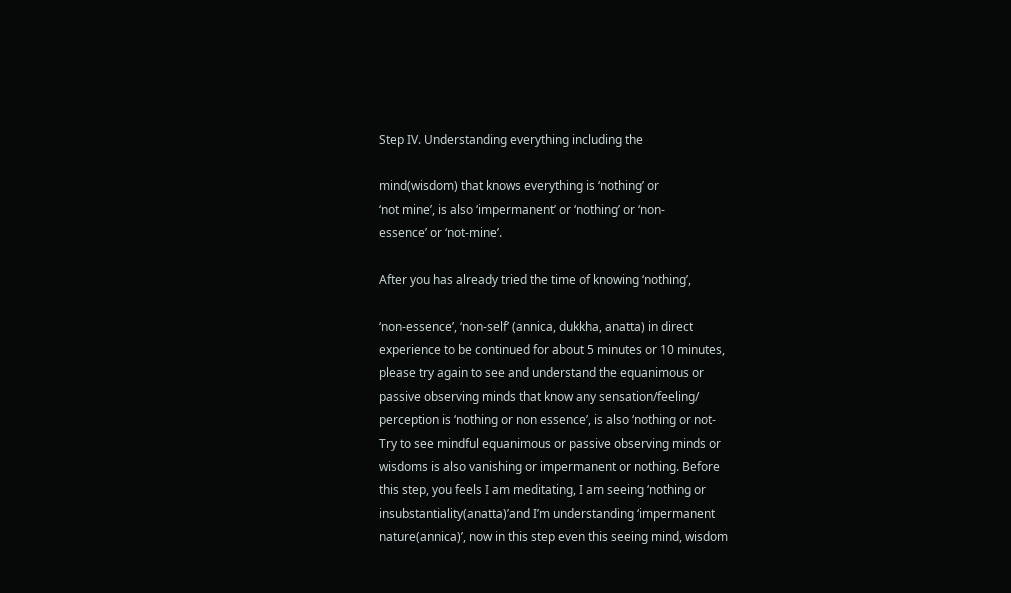Step IV. Understanding everything including the

mind(wisdom) that knows everything is ‘nothing’ or
‘not mine’, is also ‘impermanent’ or ‘nothing’ or ‘non-
essence’ or ‘not-mine’.

After you has already tried the time of knowing ‘nothing’,

‘non-essence’, ‘non-self’ (annica, dukkha, anatta) in direct
experience to be continued for about 5 minutes or 10 minutes,
please try again to see and understand the equanimous or
passive observing minds that know any sensation/feeling/
perception is ‘nothing or non essence’, is also ‘nothing or not-
Try to see mindful equanimous or passive observing minds or
wisdoms is also vanishing or impermanent or nothing. Before
this step, you feels I am meditating, I am seeing ‘nothing or
insubstantiality(anatta)’and I’m understanding ‘impermanent
nature(annica)’, now in this step even this seeing mind, wisdom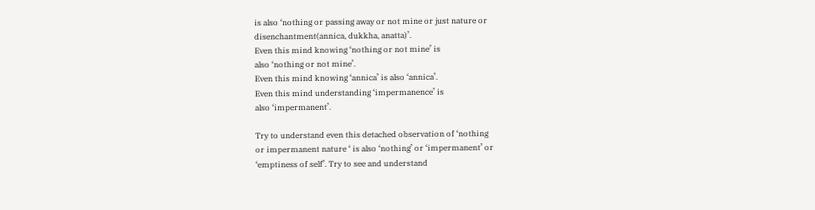is also ‘nothing or passing away or not mine or just nature or
disenchantment(annica, dukkha, anatta)’.
Even this mind knowing ‘nothing or not mine’ is
also ‘nothing or not mine’.
Even this mind knowing ‘annica’ is also ‘annica’.
Even this mind understanding ‘impermanence’ is
also ‘impermanent’.

Try to understand even this detached observation of ‘nothing
or impermanent nature ‘ is also ‘nothing’ or ‘impermanent’ or
‘emptiness of self’. Try to see and understand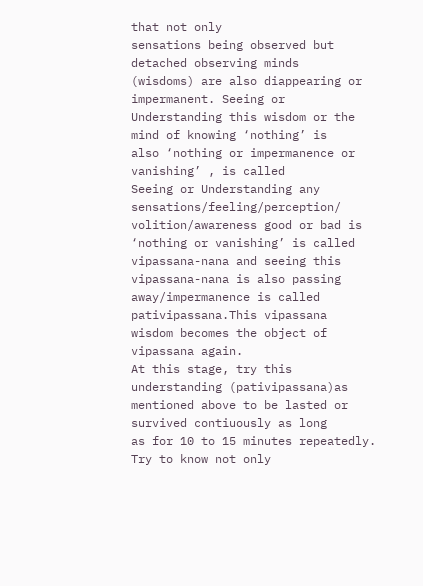that not only
sensations being observed but detached observing minds
(wisdoms) are also diappearing or impermanent. Seeing or
Understanding this wisdom or the mind of knowing ‘nothing’ is
also ‘nothing or impermanence or vanishing’ , is called
Seeing or Understanding any sensations/feeling/perception/
volition/awareness good or bad is ‘nothing or vanishing’ is called
vipassana-nana and seeing this vipassana-nana is also passing
away/impermanence is called pativipassana.This vipassana
wisdom becomes the object of vipassana again.
At this stage, try this understanding (pativipassana)as
mentioned above to be lasted or survived contiuously as long
as for 10 to 15 minutes repeatedly. Try to know not only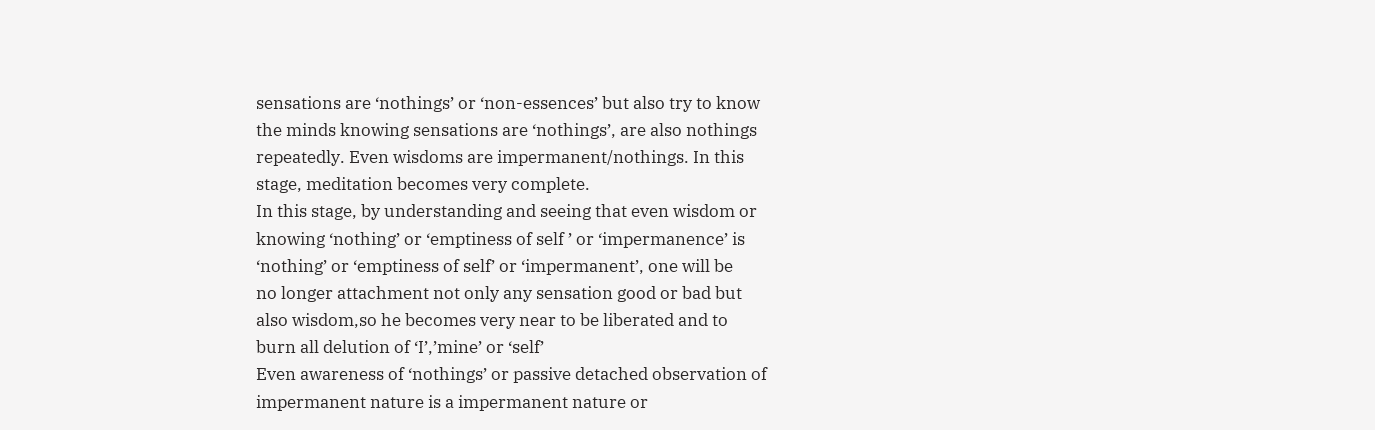sensations are ‘nothings’ or ‘non-essences’ but also try to know
the minds knowing sensations are ‘nothings’, are also nothings
repeatedly. Even wisdoms are impermanent/nothings. In this
stage, meditation becomes very complete.
In this stage, by understanding and seeing that even wisdom or
knowing ‘nothing’ or ‘emptiness of self ’ or ‘impermanence’ is
‘nothing’ or ‘emptiness of self’ or ‘impermanent’, one will be
no longer attachment not only any sensation good or bad but
also wisdom,so he becomes very near to be liberated and to
burn all delution of ‘I’,’mine’ or ‘self’
Even awareness of ‘nothings’ or passive detached observation of
impermanent nature is a impermanent nature or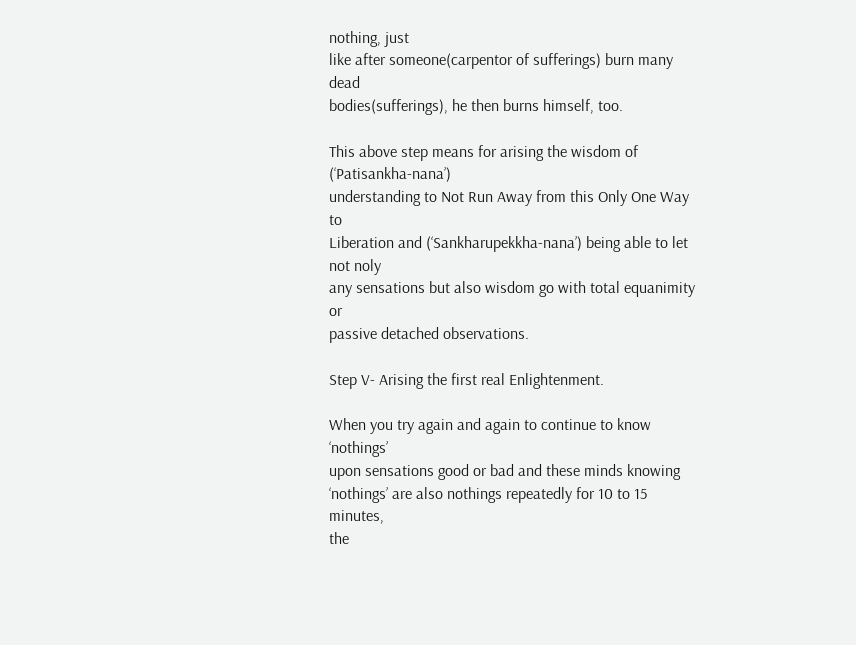nothing, just
like after someone(carpentor of sufferings) burn many dead
bodies(sufferings), he then burns himself, too.

This above step means for arising the wisdom of (‘Patisankha-nana’)
understanding to Not Run Away from this Only One Way to
Liberation and (‘Sankharupekkha-nana’) being able to let not noly
any sensations but also wisdom go with total equanimity or
passive detached observations.

Step V- Arising the first real Enlightenment.

When you try again and again to continue to know ‘nothings’
upon sensations good or bad and these minds knowing
‘nothings’ are also nothings repeatedly for 10 to 15 minutes,
the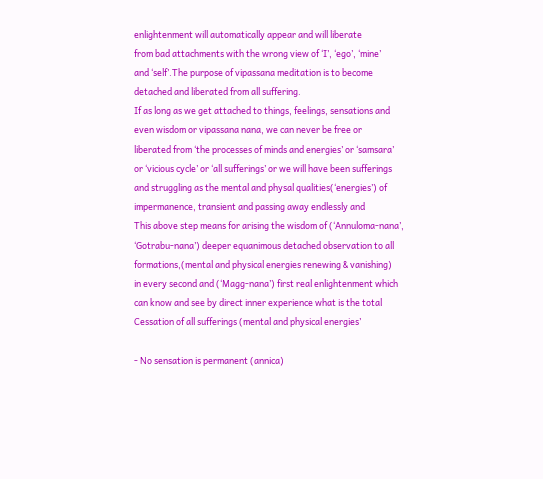enlightenment will automatically appear and will liberate
from bad attachments with the wrong view of ‘I’, ‘ego’, ‘mine’
and ‘self’.The purpose of vipassana meditation is to become
detached and liberated from all suffering.
If as long as we get attached to things, feelings, sensations and
even wisdom or vipassana nana, we can never be free or
liberated from ‘the processes of minds and energies’ or ‘samsara’
or ‘vicious cycle’ or ‘all sufferings’ or we will have been sufferings
and struggling as the mental and physal qualities(‘energies’) of
impermanence, transient and passing away endlessly and
This above step means for arising the wisdom of (‘Annuloma-nana’,
‘Gotrabu-nana’) deeper equanimous detached observation to all
formations,(mental and physical energies renewing & vanishing)
in every second and (‘Magg-nana’) first real enlightenment which
can know and see by direct inner experience what is the total
Cessation of all sufferings (mental and physical energies’

- No sensation is permanent (annica)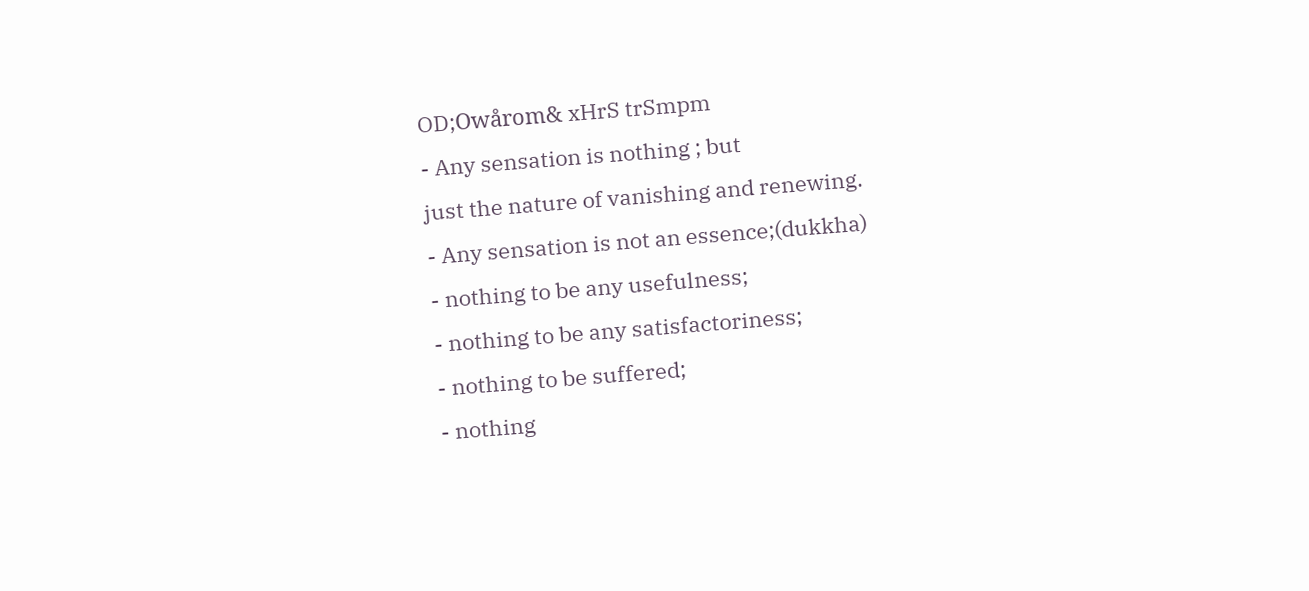OD;Owårom& xHrS trSmpm
- Any sensation is nothing ; but
just the nature of vanishing and renewing.
- Any sensation is not an essence;(dukkha)
- nothing to be any usefulness;
- nothing to be any satisfactoriness;
- nothing to be suffered;
- nothing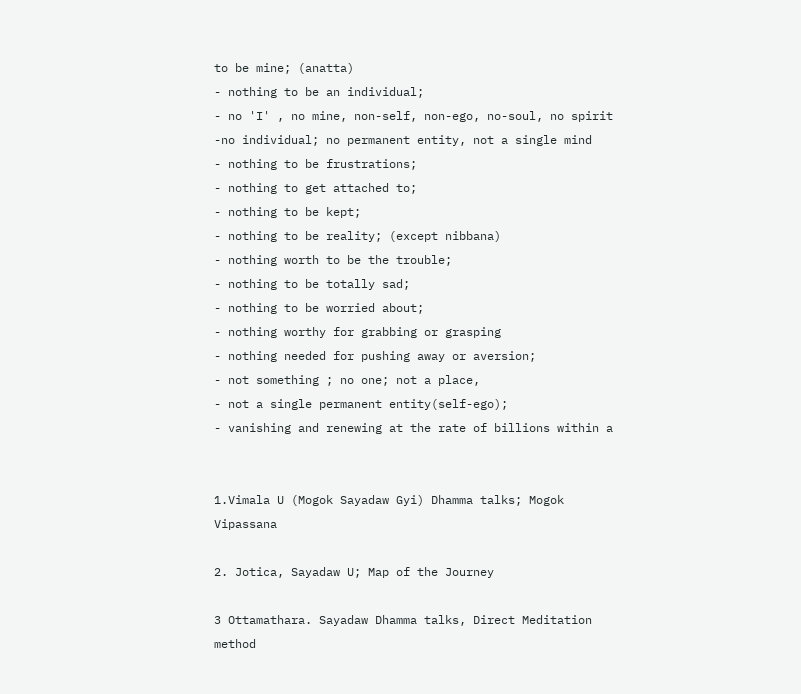to be mine; (anatta)
- nothing to be an individual;
- no 'I' , no mine, non-self, non-ego, no-soul, no spirit
-no individual; no permanent entity, not a single mind
- nothing to be frustrations;
- nothing to get attached to;
- nothing to be kept;
- nothing to be reality; (except nibbana)
- nothing worth to be the trouble;
- nothing to be totally sad;
- nothing to be worried about;
- nothing worthy for grabbing or grasping
- nothing needed for pushing away or aversion;
- not something ; no one; not a place,
- not a single permanent entity(self-ego);
- vanishing and renewing at the rate of billions within a


1.Vimala U (Mogok Sayadaw Gyi) Dhamma talks; Mogok Vipassana

2. Jotica, Sayadaw U; Map of the Journey

3 Ottamathara. Sayadaw Dhamma talks, Direct Meditation method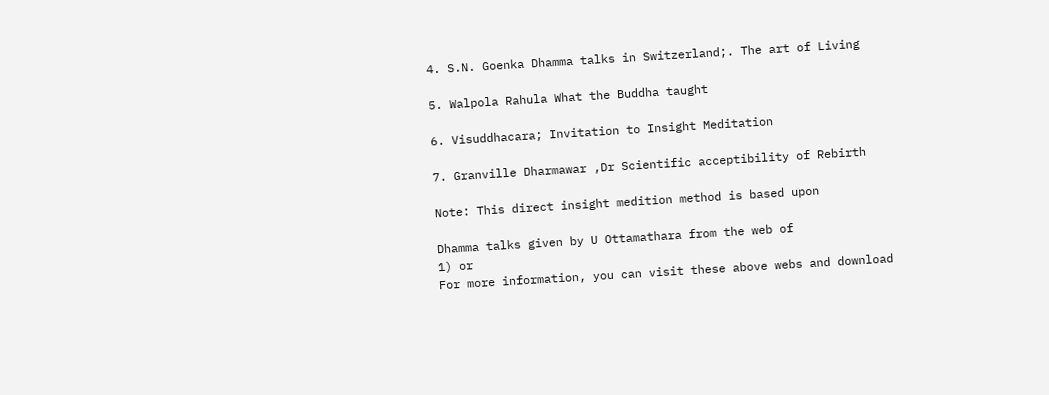4. S.N. Goenka Dhamma talks in Switzerland;. The art of Living

5. Walpola Rahula What the Buddha taught

6. Visuddhacara; Invitation to Insight Meditation

7. Granville Dharmawar ,Dr Scientific acceptibility of Rebirth

Note: This direct insight medition method is based upon

Dhamma talks given by U Ottamathara from the web of
1) or
For more information, you can visit these above webs and download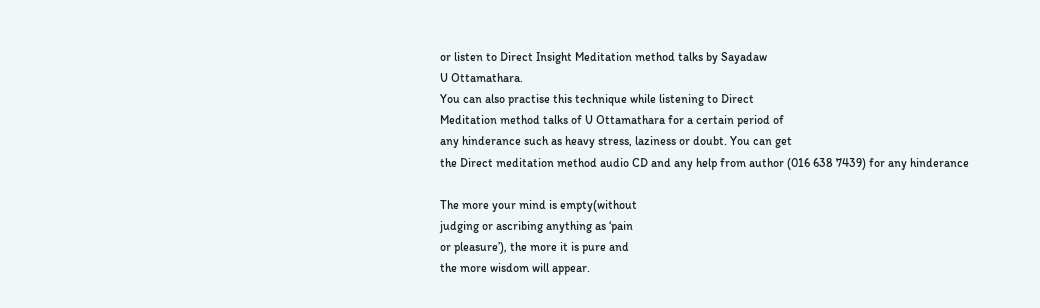or listen to Direct Insight Meditation method talks by Sayadaw
U Ottamathara.
You can also practise this technique while listening to Direct
Meditation method talks of U Ottamathara for a certain period of
any hinderance such as heavy stress, laziness or doubt. You can get
the Direct meditation method audio CD and any help from author (016 638 7439) for any hinderance

The more your mind is empty(without
judging or ascribing anything as ‘pain
or pleasure’), the more it is pure and
the more wisdom will appear.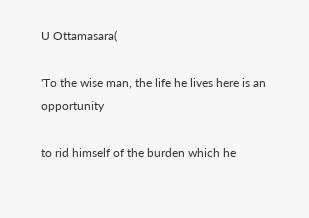U Ottamasara(

'To the wise man, the life he lives here is an opportunity

to rid himself of the burden which he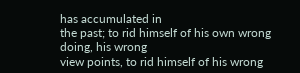has accumulated in
the past; to rid himself of his own wrong doing, his wrong
view points, to rid himself of his wrong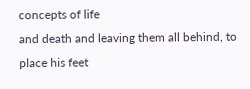concepts of life
and death and leaving them all behind, to place his feet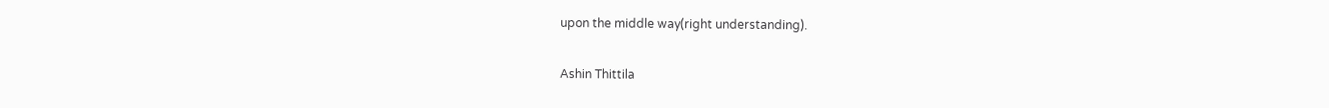upon the middle way(right understanding).

Ashin Thittila